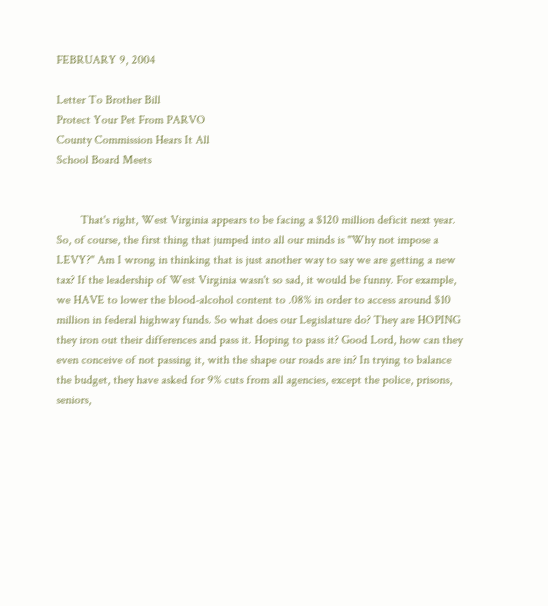FEBRUARY 9, 2004

Letter To Brother Bill
Protect Your Pet From PARVO
County Commission Hears It All
School Board Meets


        That's right, West Virginia appears to be facing a $120 million deficit next year. So, of course, the first thing that jumped into all our minds is "Why not impose a LEVY?" Am I wrong in thinking that is just another way to say we are getting a new tax? If the leadership of West Virginia wasn't so sad, it would be funny. For example, we HAVE to lower the blood-alcohol content to .08% in order to access around $10 million in federal highway funds. So what does our Legislature do? They are HOPING they iron out their differences and pass it. Hoping to pass it? Good Lord, how can they even conceive of not passing it, with the shape our roads are in? In trying to balance the budget, they have asked for 9% cuts from all agencies, except the police, prisons, seniors,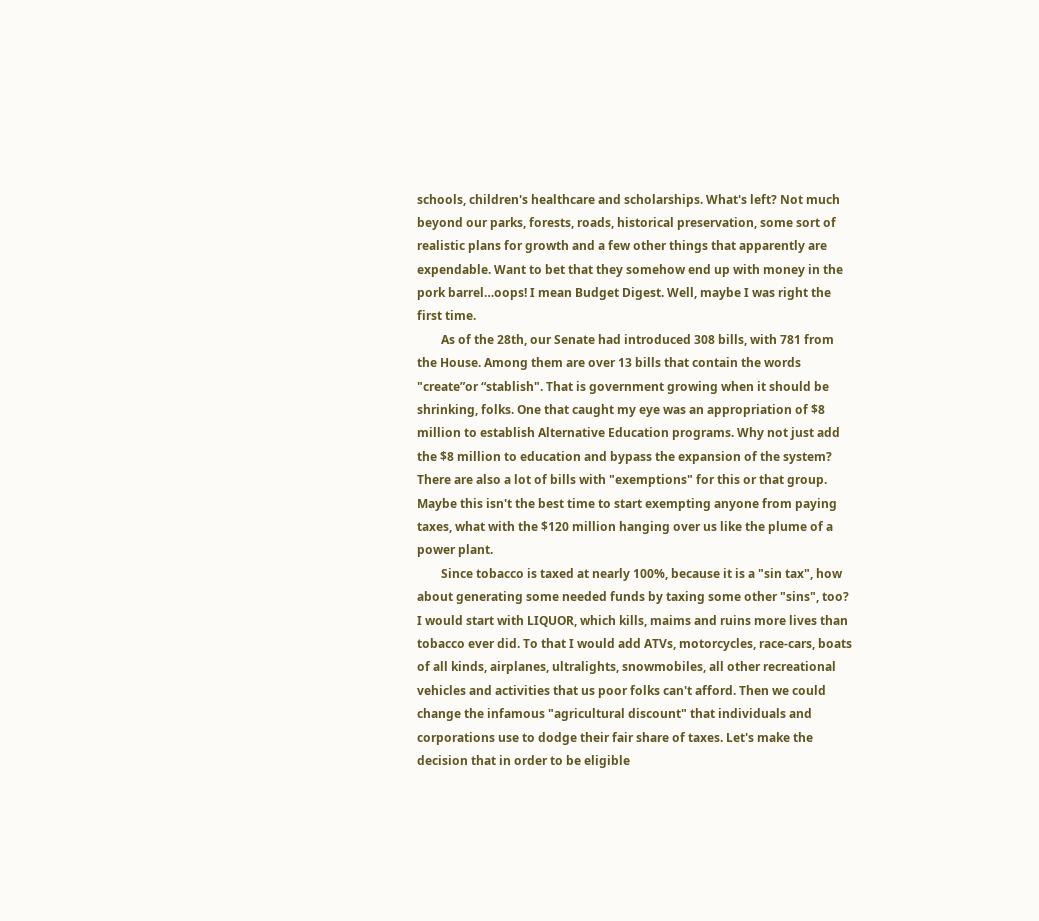schools, children's healthcare and scholarships. What's left? Not much beyond our parks, forests, roads, historical preservation, some sort of realistic plans for growth and a few other things that apparently are expendable. Want to bet that they somehow end up with money in the pork barrel…oops! I mean Budget Digest. Well, maybe I was right the first time.
        As of the 28th, our Senate had introduced 308 bills, with 781 from the House. Among them are over 13 bills that contain the words "create”or “stablish". That is government growing when it should be shrinking, folks. One that caught my eye was an appropriation of $8 million to establish Alternative Education programs. Why not just add the $8 million to education and bypass the expansion of the system? There are also a lot of bills with "exemptions" for this or that group. Maybe this isn't the best time to start exempting anyone from paying taxes, what with the $120 million hanging over us like the plume of a power plant.
        Since tobacco is taxed at nearly 100%, because it is a "sin tax", how about generating some needed funds by taxing some other "sins", too? I would start with LIQUOR, which kills, maims and ruins more lives than tobacco ever did. To that I would add ATVs, motorcycles, race-cars, boats of all kinds, airplanes, ultralights, snowmobiles, all other recreational vehicles and activities that us poor folks can't afford. Then we could change the infamous "agricultural discount" that individuals and corporations use to dodge their fair share of taxes. Let's make the decision that in order to be eligible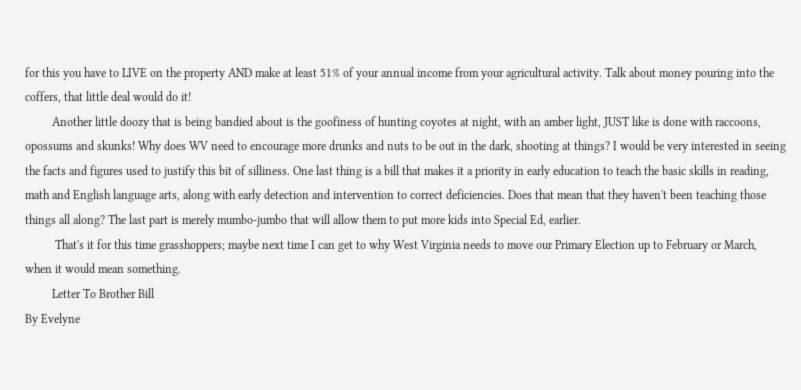for this you have to LIVE on the property AND make at least 51% of your annual income from your agricultural activity. Talk about money pouring into the coffers, that little deal would do it!
         Another little doozy that is being bandied about is the goofiness of hunting coyotes at night, with an amber light, JUST like is done with raccoons, opossums and skunks! Why does WV need to encourage more drunks and nuts to be out in the dark, shooting at things? I would be very interested in seeing the facts and figures used to justify this bit of silliness. One last thing is a bill that makes it a priority in early education to teach the basic skills in reading, math and English language arts, along with early detection and intervention to correct deficiencies. Does that mean that they haven't been teaching those things all along? The last part is merely mumbo-jumbo that will allow them to put more kids into Special Ed, earlier.
          That's it for this time grasshoppers; maybe next time I can get to why West Virginia needs to move our Primary Election up to February or March, when it would mean something.
         Letter To Brother Bill
By Evelyne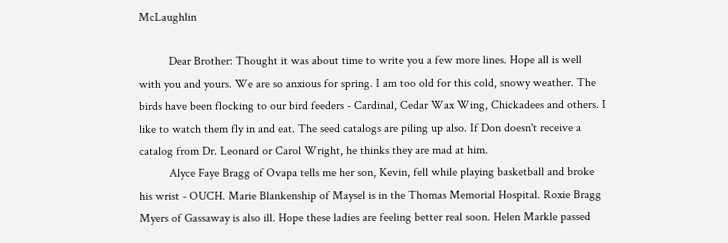McLaughlin

          Dear Brother: Thought it was about time to write you a few more lines. Hope all is well with you and yours. We are so anxious for spring. I am too old for this cold, snowy weather. The birds have been flocking to our bird feeders - Cardinal, Cedar Wax Wing, Chickadees and others. I like to watch them fly in and eat. The seed catalogs are piling up also. If Don doesn't receive a catalog from Dr. Leonard or Carol Wright, he thinks they are mad at him.
          Alyce Faye Bragg of Ovapa tells me her son, Kevin, fell while playing basketball and broke his wrist - OUCH. Marie Blankenship of Maysel is in the Thomas Memorial Hospital. Roxie Bragg Myers of Gassaway is also ill. Hope these ladies are feeling better real soon. Helen Markle passed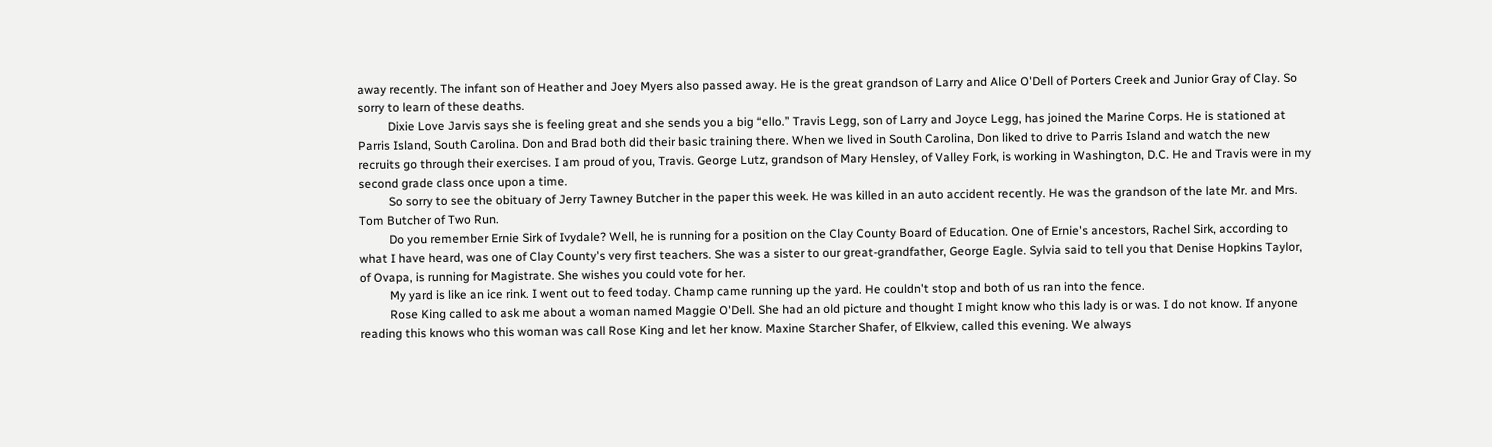away recently. The infant son of Heather and Joey Myers also passed away. He is the great grandson of Larry and Alice O'Dell of Porters Creek and Junior Gray of Clay. So sorry to learn of these deaths.
          Dixie Love Jarvis says she is feeling great and she sends you a big “ello.” Travis Legg, son of Larry and Joyce Legg, has joined the Marine Corps. He is stationed at Parris Island, South Carolina. Don and Brad both did their basic training there. When we lived in South Carolina, Don liked to drive to Parris Island and watch the new recruits go through their exercises. I am proud of you, Travis. George Lutz, grandson of Mary Hensley, of Valley Fork, is working in Washington, D.C. He and Travis were in my second grade class once upon a time.
          So sorry to see the obituary of Jerry Tawney Butcher in the paper this week. He was killed in an auto accident recently. He was the grandson of the late Mr. and Mrs. Tom Butcher of Two Run.
          Do you remember Ernie Sirk of Ivydale? Well, he is running for a position on the Clay County Board of Education. One of Ernie's ancestors, Rachel Sirk, according to what I have heard, was one of Clay County's very first teachers. She was a sister to our great-grandfather, George Eagle. Sylvia said to tell you that Denise Hopkins Taylor, of Ovapa, is running for Magistrate. She wishes you could vote for her.
          My yard is like an ice rink. I went out to feed today. Champ came running up the yard. He couldn't stop and both of us ran into the fence.
          Rose King called to ask me about a woman named Maggie O'Dell. She had an old picture and thought I might know who this lady is or was. I do not know. If anyone reading this knows who this woman was call Rose King and let her know. Maxine Starcher Shafer, of Elkview, called this evening. We always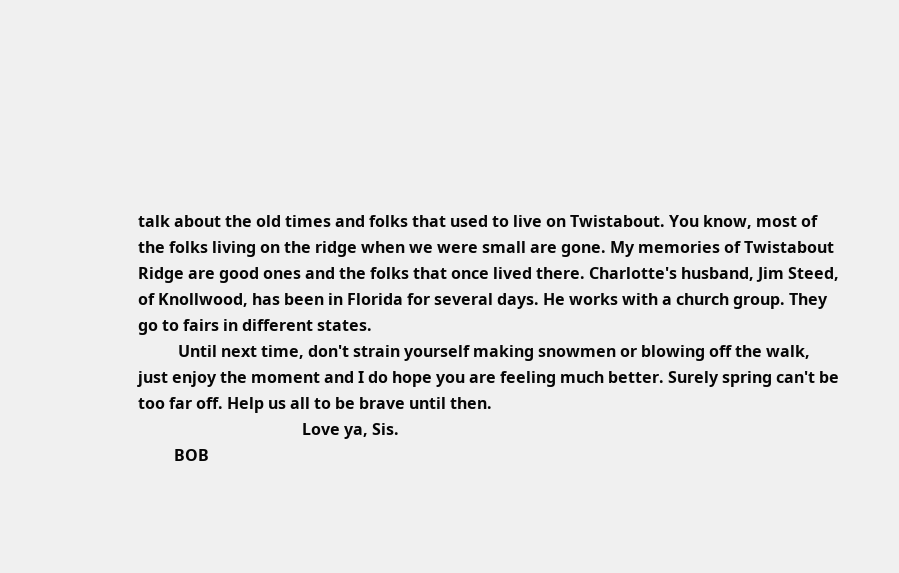talk about the old times and folks that used to live on Twistabout. You know, most of the folks living on the ridge when we were small are gone. My memories of Twistabout Ridge are good ones and the folks that once lived there. Charlotte's husband, Jim Steed, of Knollwood, has been in Florida for several days. He works with a church group. They go to fairs in different states.
          Until next time, don't strain yourself making snowmen or blowing off the walk, just enjoy the moment and I do hope you are feeling much better. Surely spring can't be too far off. Help us all to be brave until then.
                                         Love ya, Sis.
         BOB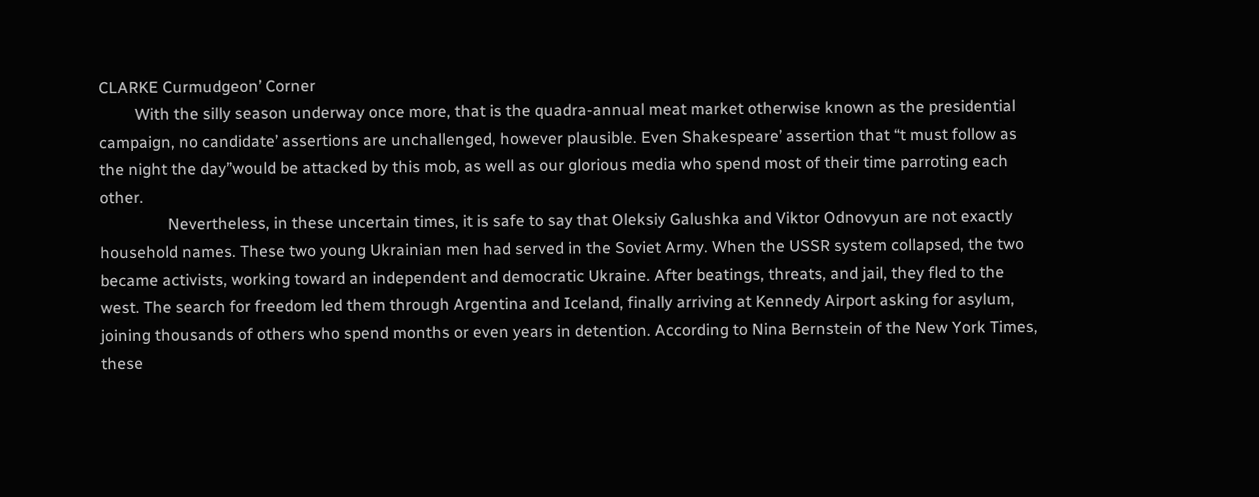CLARKE Curmudgeon’ Corner
         With the silly season underway once more, that is the quadra-annual meat market otherwise known as the presidential campaign, no candidate’ assertions are unchallenged, however plausible. Even Shakespeare’ assertion that “t must follow as the night the day”would be attacked by this mob, as well as our glorious media who spend most of their time parroting each other.
                 Nevertheless, in these uncertain times, it is safe to say that Oleksiy Galushka and Viktor Odnovyun are not exactly household names. These two young Ukrainian men had served in the Soviet Army. When the USSR system collapsed, the two became activists, working toward an independent and democratic Ukraine. After beatings, threats, and jail, they fled to the west. The search for freedom led them through Argentina and Iceland, finally arriving at Kennedy Airport asking for asylum, joining thousands of others who spend months or even years in detention. According to Nina Bernstein of the New York Times, these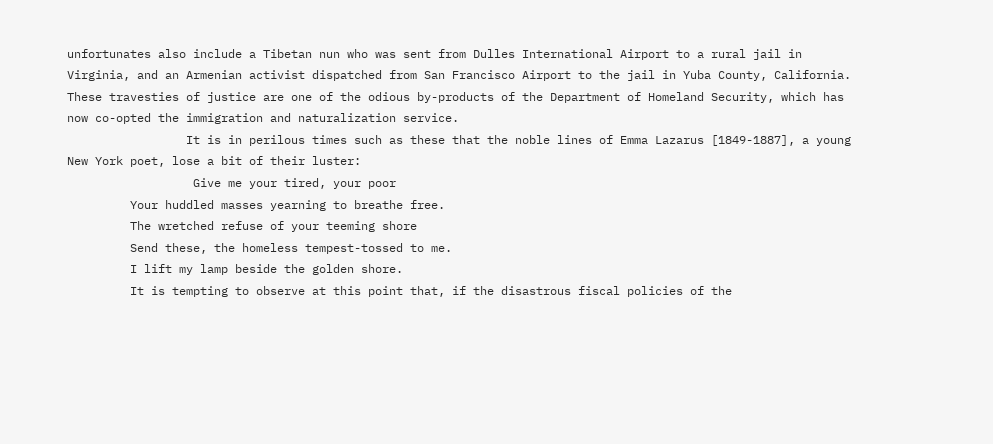unfortunates also include a Tibetan nun who was sent from Dulles International Airport to a rural jail in Virginia, and an Armenian activist dispatched from San Francisco Airport to the jail in Yuba County, California. These travesties of justice are one of the odious by-products of the Department of Homeland Security, which has now co-opted the immigration and naturalization service.
                 It is in perilous times such as these that the noble lines of Emma Lazarus [1849-1887], a young New York poet, lose a bit of their luster:
                  Give me your tired, your poor
         Your huddled masses yearning to breathe free.
         The wretched refuse of your teeming shore
         Send these, the homeless tempest-tossed to me.
         I lift my lamp beside the golden shore.
         It is tempting to observe at this point that, if the disastrous fiscal policies of the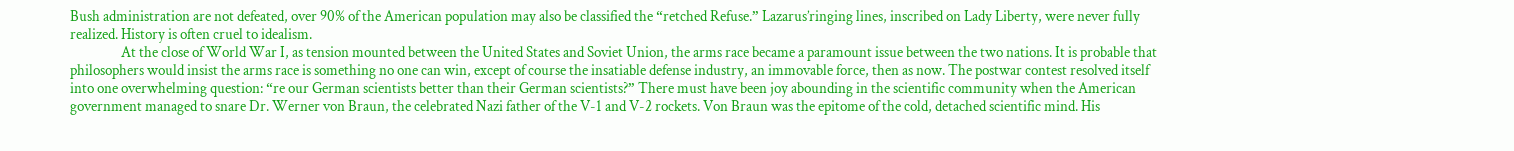Bush administration are not defeated, over 90% of the American population may also be classified the “retched Refuse.” Lazarus’ringing lines, inscribed on Lady Liberty, were never fully realized. History is often cruel to idealism.
                 At the close of World War I, as tension mounted between the United States and Soviet Union, the arms race became a paramount issue between the two nations. It is probable that philosophers would insist the arms race is something no one can win, except of course the insatiable defense industry, an immovable force, then as now. The postwar contest resolved itself into one overwhelming question: “re our German scientists better than their German scientists?” There must have been joy abounding in the scientific community when the American government managed to snare Dr. Werner von Braun, the celebrated Nazi father of the V-1 and V-2 rockets. Von Braun was the epitome of the cold, detached scientific mind. His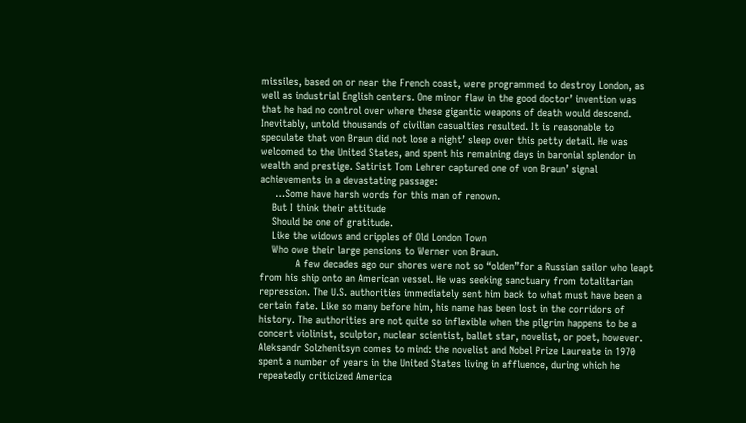missiles, based on or near the French coast, were programmed to destroy London, as well as industrial English centers. One minor flaw in the good doctor’ invention was that he had no control over where these gigantic weapons of death would descend. Inevitably, untold thousands of civilian casualties resulted. It is reasonable to speculate that von Braun did not lose a night’ sleep over this petty detail. He was welcomed to the United States, and spent his remaining days in baronial splendor in wealth and prestige. Satirist Tom Lehrer captured one of von Braun’ signal achievements in a devastating passage:
     …Some have harsh words for this man of renown.
    But I think their attitude
    Should be one of gratitude.
    Like the widows and cripples of Old London Town
    Who owe their large pensions to Werner von Braun.
            A few decades ago our shores were not so “olden”for a Russian sailor who leapt from his ship onto an American vessel. He was seeking sanctuary from totalitarian repression. The U.S. authorities immediately sent him back to what must have been a certain fate. Like so many before him, his name has been lost in the corridors of history. The authorities are not quite so inflexible when the pilgrim happens to be a concert violinist, sculptor, nuclear scientist, ballet star, novelist, or poet, however. Aleksandr Solzhenitsyn comes to mind: the novelist and Nobel Prize Laureate in 1970 spent a number of years in the United States living in affluence, during which he repeatedly criticized America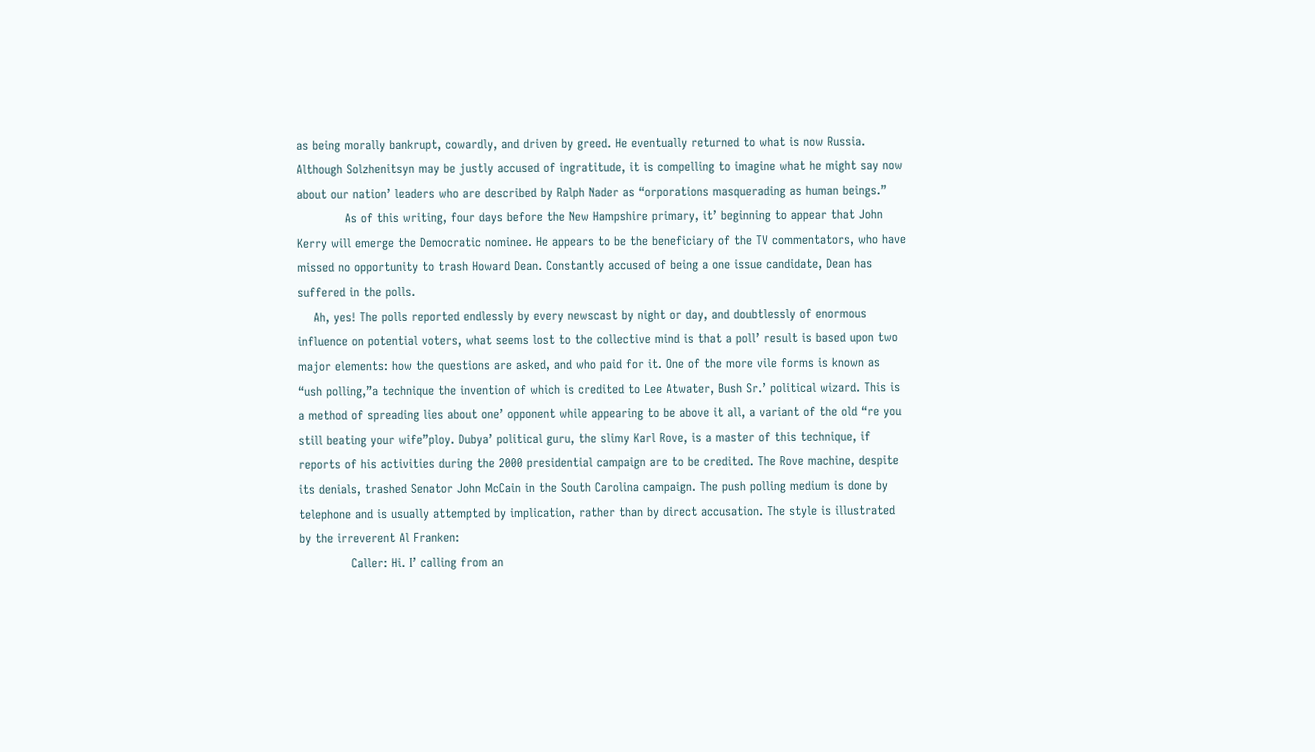as being morally bankrupt, cowardly, and driven by greed. He eventually returned to what is now Russia. Although Solzhenitsyn may be justly accused of ingratitude, it is compelling to imagine what he might say now about our nation’ leaders who are described by Ralph Nader as “orporations masquerading as human beings.”
            As of this writing, four days before the New Hampshire primary, it’ beginning to appear that John Kerry will emerge the Democratic nominee. He appears to be the beneficiary of the TV commentators, who have missed no opportunity to trash Howard Dean. Constantly accused of being a one issue candidate, Dean has suffered in the polls.
    Ah, yes! The polls reported endlessly by every newscast by night or day, and doubtlessly of enormous influence on potential voters, what seems lost to the collective mind is that a poll’ result is based upon two major elements: how the questions are asked, and who paid for it. One of the more vile forms is known as “ush polling,”a technique the invention of which is credited to Lee Atwater, Bush Sr.’ political wizard. This is a method of spreading lies about one’ opponent while appearing to be above it all, a variant of the old “re you still beating your wife”ploy. Dubya’ political guru, the slimy Karl Rove, is a master of this technique, if reports of his activities during the 2000 presidential campaign are to be credited. The Rove machine, despite its denials, trashed Senator John McCain in the South Carolina campaign. The push polling medium is done by telephone and is usually attempted by implication, rather than by direct accusation. The style is illustrated by the irreverent Al Franken:
             Caller: Hi. I’ calling from an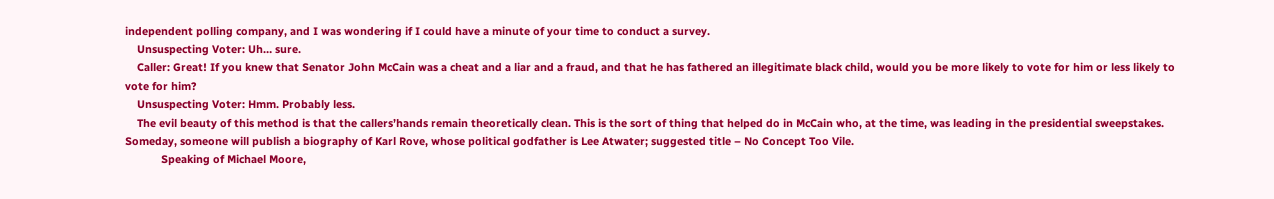independent polling company, and I was wondering if I could have a minute of your time to conduct a survey.
    Unsuspecting Voter: Uh… sure.
    Caller: Great! If you knew that Senator John McCain was a cheat and a liar and a fraud, and that he has fathered an illegitimate black child, would you be more likely to vote for him or less likely to vote for him?
    Unsuspecting Voter: Hmm. Probably less.
    The evil beauty of this method is that the callers’hands remain theoretically clean. This is the sort of thing that helped do in McCain who, at the time, was leading in the presidential sweepstakes. Someday, someone will publish a biography of Karl Rove, whose political godfather is Lee Atwater; suggested title – No Concept Too Vile.
            Speaking of Michael Moore,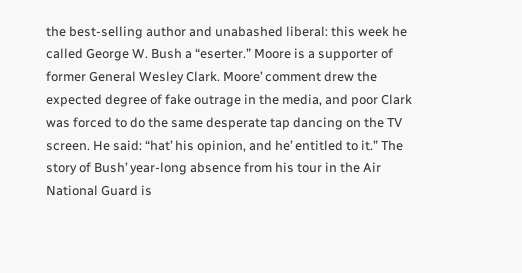the best-selling author and unabashed liberal: this week he called George W. Bush a “eserter.” Moore is a supporter of former General Wesley Clark. Moore’ comment drew the expected degree of fake outrage in the media, and poor Clark was forced to do the same desperate tap dancing on the TV screen. He said: “hat’ his opinion, and he’ entitled to it.” The story of Bush’ year-long absence from his tour in the Air National Guard is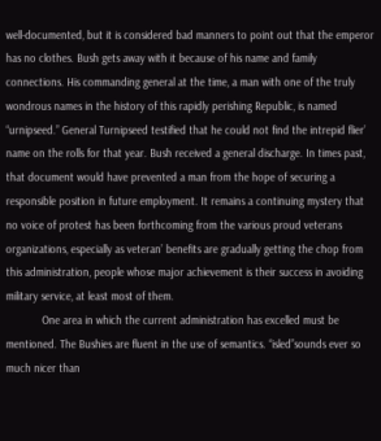well-documented, but it is considered bad manners to point out that the emperor has no clothes. Bush gets away with it because of his name and family connections. His commanding general at the time, a man with one of the truly wondrous names in the history of this rapidly perishing Republic, is named “urnipseed.” General Turnipseed testified that he could not find the intrepid flier’ name on the rolls for that year. Bush received a general discharge. In times past, that document would have prevented a man from the hope of securing a responsible position in future employment. It remains a continuing mystery that no voice of protest has been forthcoming from the various proud veterans organizations, especially as veteran’ benefits are gradually getting the chop from this administration, people whose major achievement is their success in avoiding military service, at least most of them.
            One area in which the current administration has excelled must be mentioned. The Bushies are fluent in the use of semantics. “isled”sounds ever so much nicer than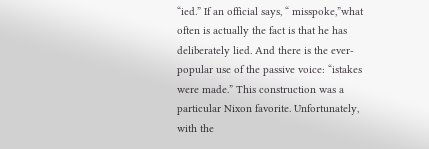“ied.” If an official says, “ misspoke,”what often is actually the fact is that he has deliberately lied. And there is the ever-popular use of the passive voice: “istakes were made.” This construction was a particular Nixon favorite. Unfortunately, with the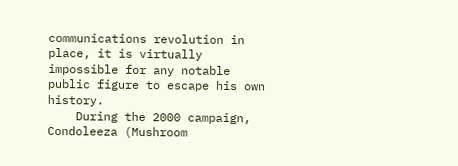communications revolution in place, it is virtually impossible for any notable public figure to escape his own history.
    During the 2000 campaign, Condoleeza (Mushroom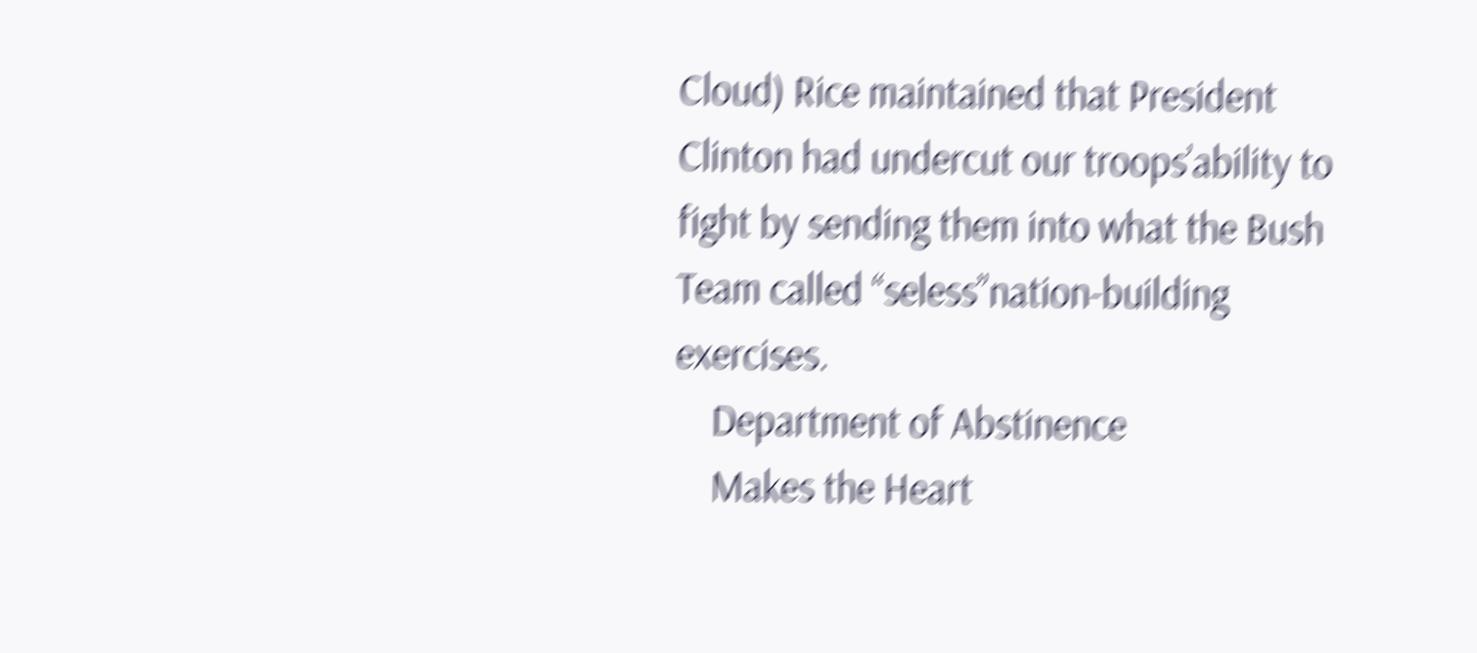Cloud) Rice maintained that President Clinton had undercut our troops’ability to fight by sending them into what the Bush Team called “seless”nation-building exercises.
    Department of Abstinence
    Makes the Heart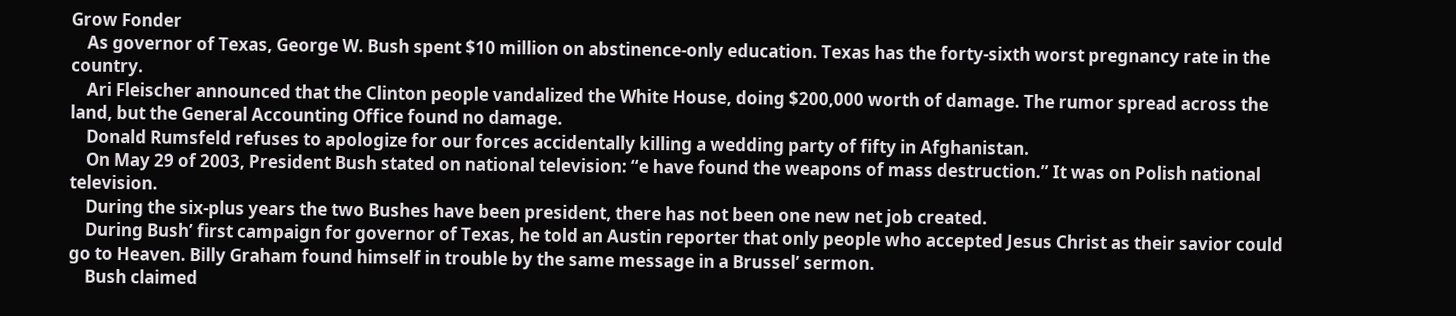Grow Fonder
    As governor of Texas, George W. Bush spent $10 million on abstinence-only education. Texas has the forty-sixth worst pregnancy rate in the country.
    Ari Fleischer announced that the Clinton people vandalized the White House, doing $200,000 worth of damage. The rumor spread across the land, but the General Accounting Office found no damage.
    Donald Rumsfeld refuses to apologize for our forces accidentally killing a wedding party of fifty in Afghanistan.
    On May 29 of 2003, President Bush stated on national television: “e have found the weapons of mass destruction.” It was on Polish national television.
    During the six-plus years the two Bushes have been president, there has not been one new net job created.
    During Bush’ first campaign for governor of Texas, he told an Austin reporter that only people who accepted Jesus Christ as their savior could go to Heaven. Billy Graham found himself in trouble by the same message in a Brussel’ sermon.
    Bush claimed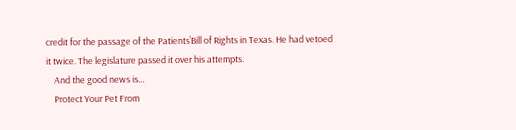credit for the passage of the Patients’Bill of Rights in Texas. He had vetoed it twice. The legislature passed it over his attempts.
    And the good news is…
    Protect Your Pet From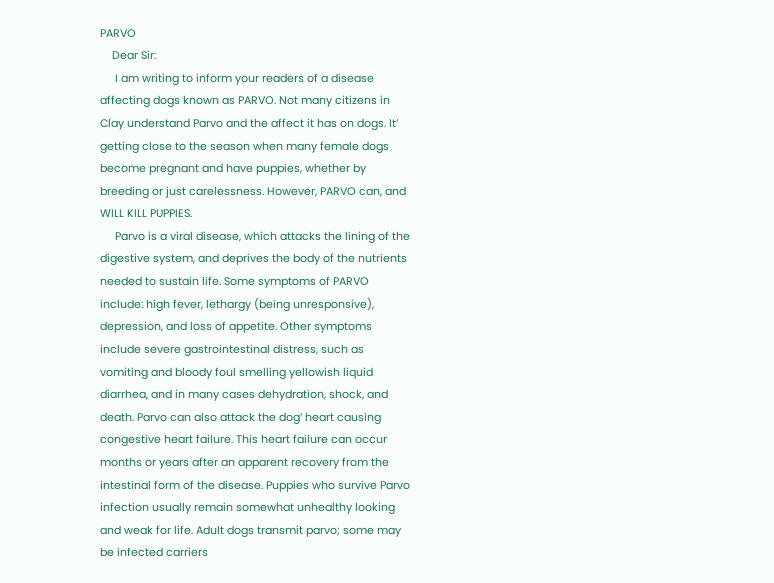PARVO
    Dear Sir:
     I am writing to inform your readers of a disease affecting dogs known as PARVO. Not many citizens in Clay understand Parvo and the affect it has on dogs. It’ getting close to the season when many female dogs become pregnant and have puppies, whether by breeding or just carelessness. However, PARVO can, and WILL KILL PUPPIES.
     Parvo is a viral disease, which attacks the lining of the digestive system, and deprives the body of the nutrients needed to sustain life. Some symptoms of PARVO include: high fever, lethargy (being unresponsive), depression, and loss of appetite. Other symptoms include severe gastrointestinal distress, such as vomiting and bloody foul smelling yellowish liquid diarrhea, and in many cases dehydration, shock, and death. Parvo can also attack the dog’ heart causing congestive heart failure. This heart failure can occur months or years after an apparent recovery from the intestinal form of the disease. Puppies who survive Parvo infection usually remain somewhat unhealthy looking and weak for life. Adult dogs transmit parvo; some may be infected carriers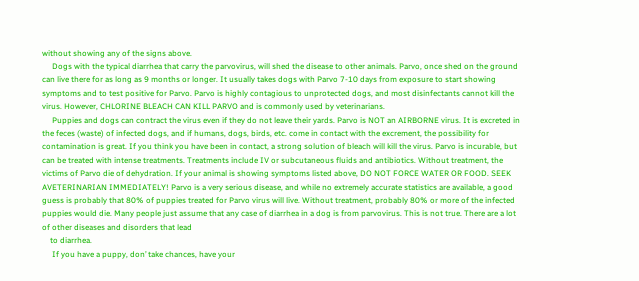without showing any of the signs above.
     Dogs with the typical diarrhea that carry the parvovirus, will shed the disease to other animals. Parvo, once shed on the ground can live there for as long as 9 months or longer. It usually takes dogs with Parvo 7-10 days from exposure to start showing symptoms and to test positive for Parvo. Parvo is highly contagious to unprotected dogs, and most disinfectants cannot kill the virus. However, CHLORINE BLEACH CAN KILL PARVO and is commonly used by veterinarians.
     Puppies and dogs can contract the virus even if they do not leave their yards. Parvo is NOT an AIRBORNE virus. It is excreted in the feces (waste) of infected dogs, and if humans, dogs, birds, etc. come in contact with the excrement, the possibility for contamination is great. If you think you have been in contact, a strong solution of bleach will kill the virus. Parvo is incurable, but can be treated with intense treatments. Treatments include IV or subcutaneous fluids and antibiotics. Without treatment, the victims of Parvo die of dehydration. If your animal is showing symptoms listed above, DO NOT FORCE WATER OR FOOD. SEEK AVETERINARIAN IMMEDIATELY! Parvo is a very serious disease, and while no extremely accurate statistics are available, a good guess is probably that 80% of puppies treated for Parvo virus will live. Without treatment, probably 80% or more of the infected puppies would die. Many people just assume that any case of diarrhea in a dog is from parvovirus. This is not true. There are a lot of other diseases and disorders that lead
    to diarrhea.
     If you have a puppy, don’ take chances, have your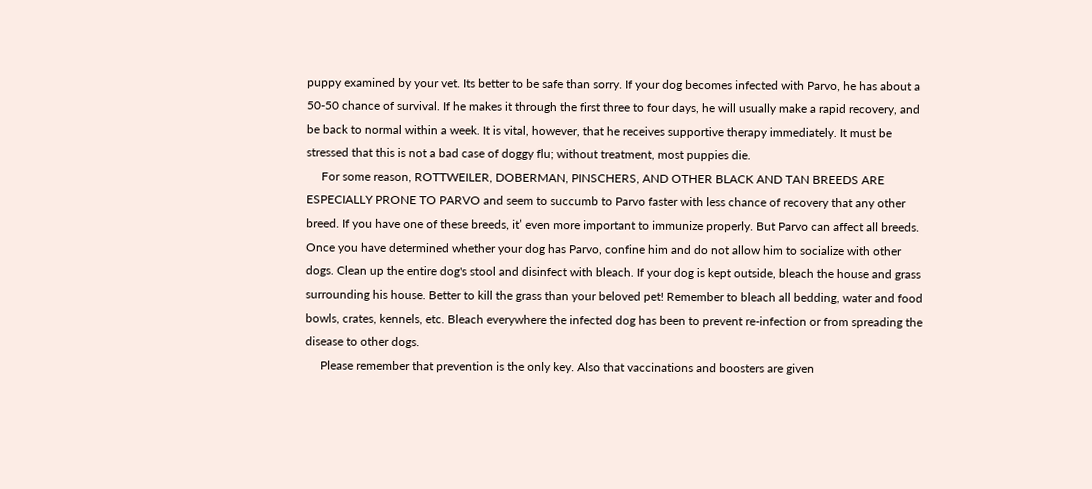puppy examined by your vet. Its better to be safe than sorry. If your dog becomes infected with Parvo, he has about a 50-50 chance of survival. If he makes it through the first three to four days, he will usually make a rapid recovery, and be back to normal within a week. It is vital, however, that he receives supportive therapy immediately. It must be stressed that this is not a bad case of doggy flu; without treatment, most puppies die.
     For some reason, ROTTWEILER, DOBERMAN, PINSCHERS, AND OTHER BLACK AND TAN BREEDS ARE ESPECIALLY PRONE TO PARVO and seem to succumb to Parvo faster with less chance of recovery that any other breed. If you have one of these breeds, it’ even more important to immunize properly. But Parvo can affect all breeds. Once you have determined whether your dog has Parvo, confine him and do not allow him to socialize with other dogs. Clean up the entire dog's stool and disinfect with bleach. If your dog is kept outside, bleach the house and grass surrounding his house. Better to kill the grass than your beloved pet! Remember to bleach all bedding, water and food bowls, crates, kennels, etc. Bleach everywhere the infected dog has been to prevent re-infection or from spreading the disease to other dogs.
     Please remember that prevention is the only key. Also that vaccinations and boosters are given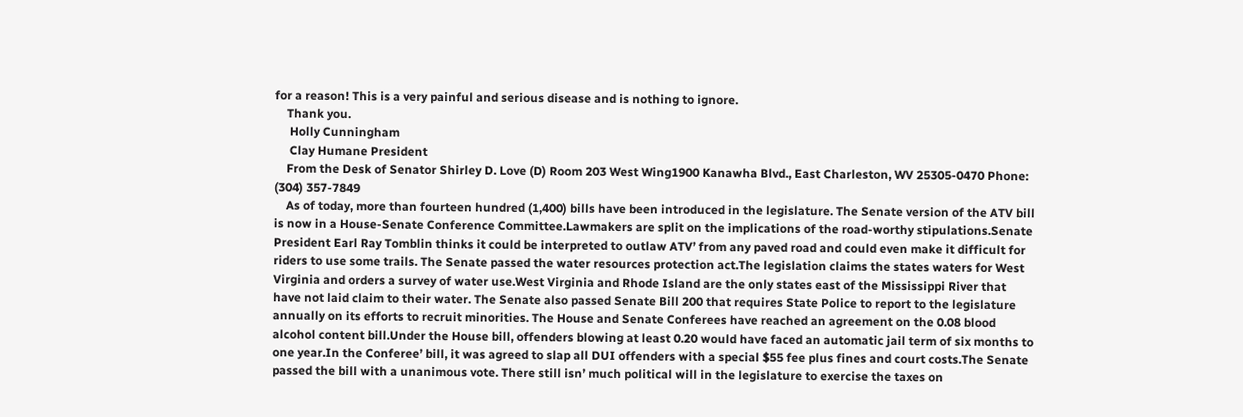for a reason! This is a very painful and serious disease and is nothing to ignore.
    Thank you.
     Holly Cunningham
     Clay Humane President
    From the Desk of Senator Shirley D. Love (D) Room 203 West Wing1900 Kanawha Blvd., East Charleston, WV 25305-0470 Phone: (304) 357-7849
    As of today, more than fourteen hundred (1,400) bills have been introduced in the legislature. The Senate version of the ATV bill is now in a House-Senate Conference Committee.Lawmakers are split on the implications of the road-worthy stipulations.Senate President Earl Ray Tomblin thinks it could be interpreted to outlaw ATV’ from any paved road and could even make it difficult for riders to use some trails. The Senate passed the water resources protection act.The legislation claims the states waters for West Virginia and orders a survey of water use.West Virginia and Rhode Island are the only states east of the Mississippi River that have not laid claim to their water. The Senate also passed Senate Bill 200 that requires State Police to report to the legislature annually on its efforts to recruit minorities. The House and Senate Conferees have reached an agreement on the 0.08 blood alcohol content bill.Under the House bill, offenders blowing at least 0.20 would have faced an automatic jail term of six months to one year.In the Conferee’ bill, it was agreed to slap all DUI offenders with a special $55 fee plus fines and court costs.The Senate passed the bill with a unanimous vote. There still isn’ much political will in the legislature to exercise the taxes on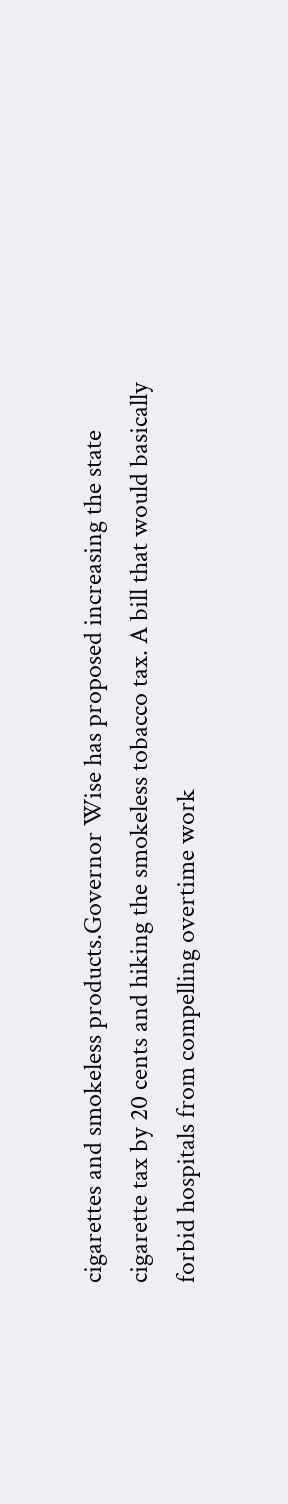cigarettes and smokeless products.Governor Wise has proposed increasing the state cigarette tax by 20 cents and hiking the smokeless tobacco tax. A bill that would basically forbid hospitals from compelling overtime work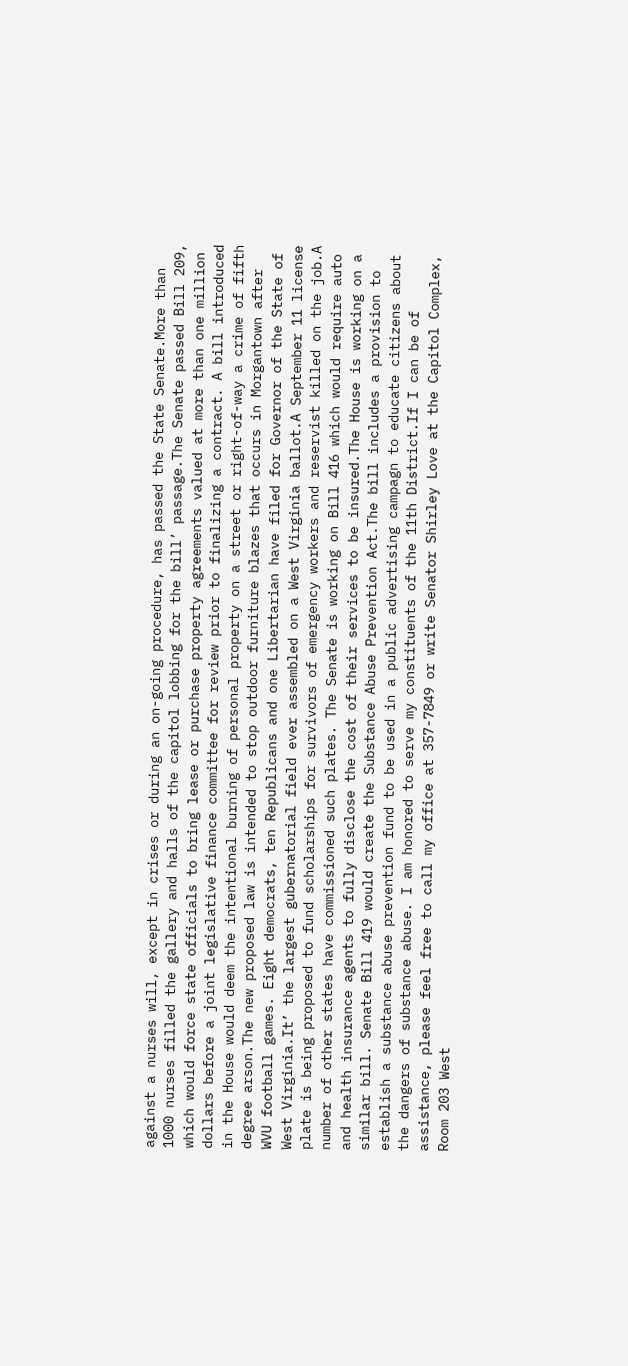against a nurses will, except in crises or during an on-going procedure, has passed the State Senate.More than 1000 nurses filled the gallery and halls of the capitol lobbing for the bill’ passage.The Senate passed Bill 209, which would force state officials to bring lease or purchase property agreements valued at more than one million dollars before a joint legislative finance committee for review prior to finalizing a contract. A bill introduced in the House would deem the intentional burning of personal property on a street or right-of-way a crime of fifth degree arson.The new proposed law is intended to stop outdoor furniture blazes that occurs in Morgantown after WVU football games. Eight democrats, ten Republicans and one Libertarian have filed for Governor of the State of West Virginia.It’ the largest gubernatorial field ever assembled on a West Virginia ballot.A September 11 license plate is being proposed to fund scholarships for survivors of emergency workers and reservist killed on the job.A number of other states have commissioned such plates. The Senate is working on Bill 416 which would require auto and health insurance agents to fully disclose the cost of their services to be insured.The House is working on a similar bill. Senate Bill 419 would create the Substance Abuse Prevention Act.The bill includes a provision to establish a substance abuse prevention fund to be used in a public advertising campagn to educate citizens about the dangers of substance abuse. I am honored to serve my constituents of the 11th District.If I can be of assistance, please feel free to call my office at 357-7849 or write Senator Shirley Love at the Capitol Complex, Room 203 West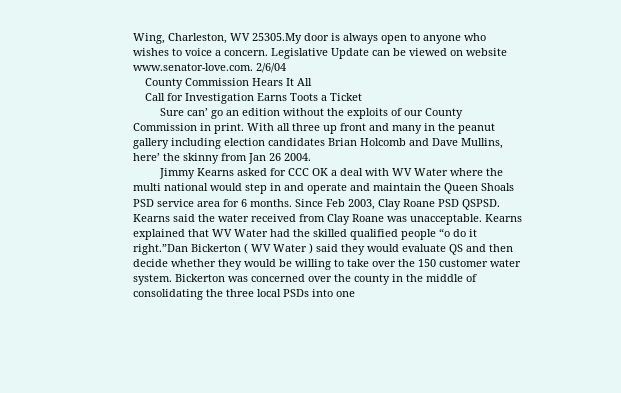Wing, Charleston, WV 25305.My door is always open to anyone who wishes to voice a concern. Legislative Update can be viewed on website www.senator-love.com. 2/6/04
    County Commission Hears It All
    Call for Investigation Earns Toots a Ticket
         Sure can’ go an edition without the exploits of our County Commission in print. With all three up front and many in the peanut gallery including election candidates Brian Holcomb and Dave Mullins, here’ the skinny from Jan 26 2004.
         Jimmy Kearns asked for CCC OK a deal with WV Water where the multi national would step in and operate and maintain the Queen Shoals PSD service area for 6 months. Since Feb 2003, Clay Roane PSD QSPSD. Kearns said the water received from Clay Roane was unacceptable. Kearns explained that WV Water had the skilled qualified people “o do it right.”Dan Bickerton ( WV Water ) said they would evaluate QS and then decide whether they would be willing to take over the 150 customer water system. Bickerton was concerned over the county in the middle of consolidating the three local PSDs into one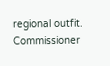regional outfit. Commissioner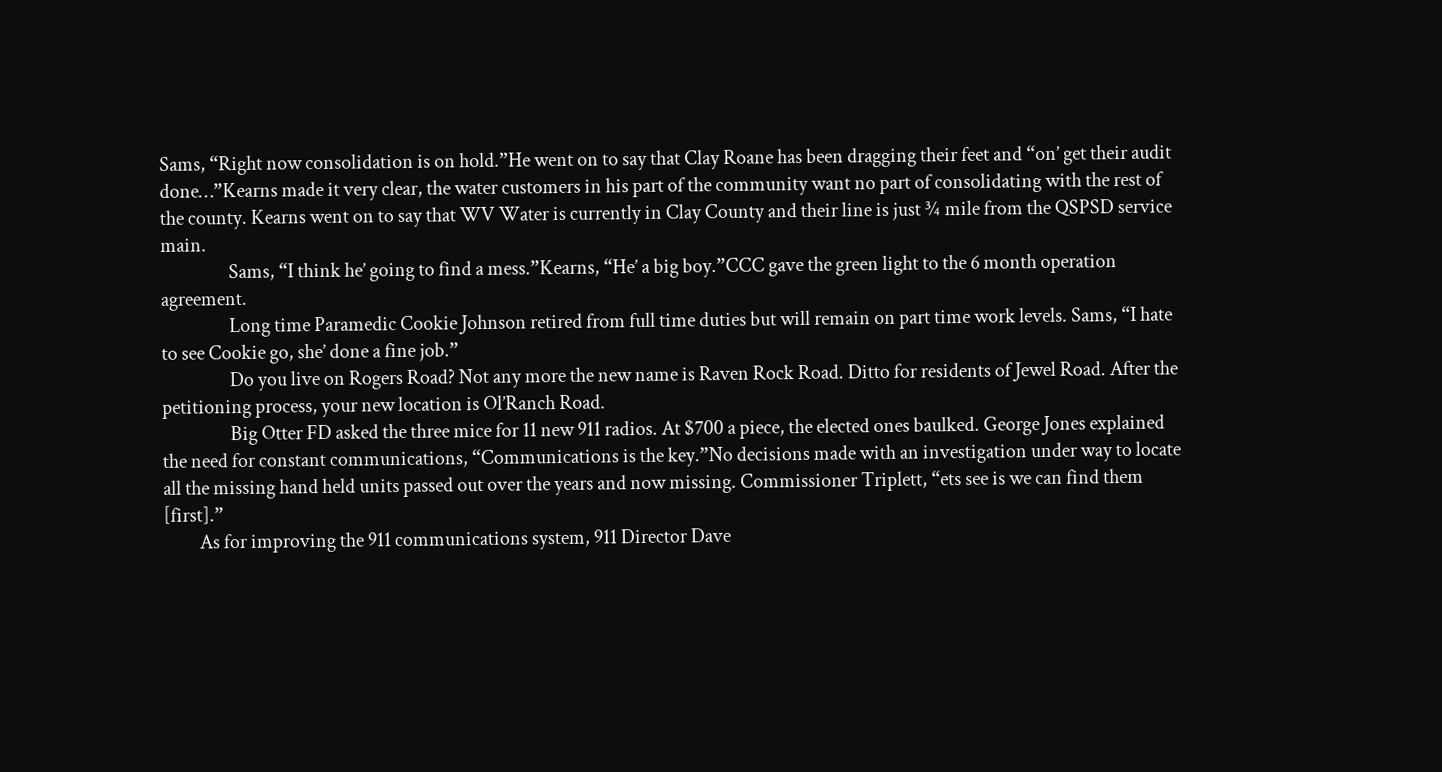Sams, “Right now consolidation is on hold.”He went on to say that Clay Roane has been dragging their feet and “on’ get their audit done…”Kearns made it very clear, the water customers in his part of the community want no part of consolidating with the rest of the county. Kearns went on to say that WV Water is currently in Clay County and their line is just ¾ mile from the QSPSD service main.
                 Sams, “I think he’ going to find a mess.”Kearns, “He’ a big boy.”CCC gave the green light to the 6 month operation agreement.
                 Long time Paramedic Cookie Johnson retired from full time duties but will remain on part time work levels. Sams, “I hate to see Cookie go, she’ done a fine job.”
                 Do you live on Rogers Road? Not any more the new name is Raven Rock Road. Ditto for residents of Jewel Road. After the petitioning process, your new location is Ol’Ranch Road.
                 Big Otter FD asked the three mice for 11 new 911 radios. At $700 a piece, the elected ones baulked. George Jones explained the need for constant communications, “Communications is the key.”No decisions made with an investigation under way to locate all the missing hand held units passed out over the years and now missing. Commissioner Triplett, “ets see is we can find them [first].”
         As for improving the 911 communications system, 911 Director Dave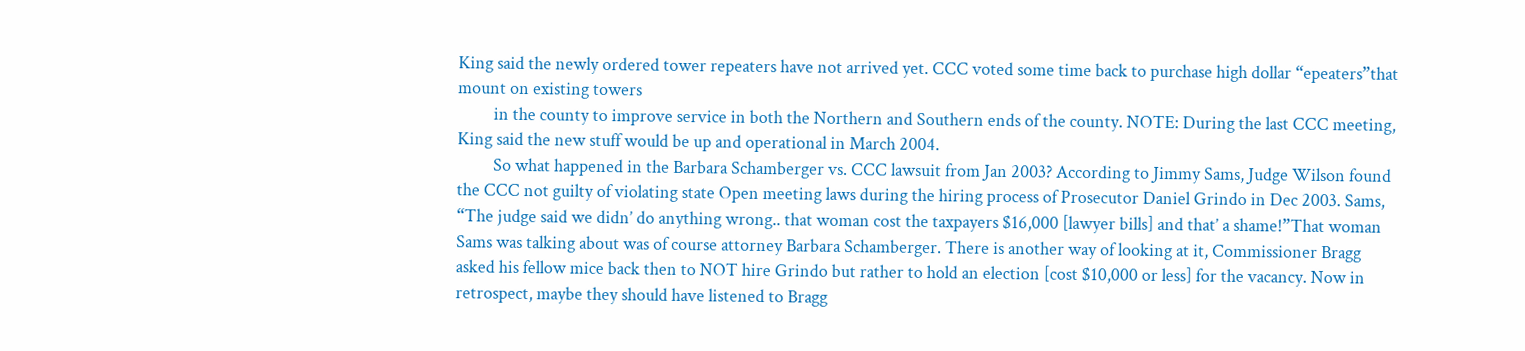King said the newly ordered tower repeaters have not arrived yet. CCC voted some time back to purchase high dollar “epeaters”that mount on existing towers
         in the county to improve service in both the Northern and Southern ends of the county. NOTE: During the last CCC meeting, King said the new stuff would be up and operational in March 2004.
         So what happened in the Barbara Schamberger vs. CCC lawsuit from Jan 2003? According to Jimmy Sams, Judge Wilson found the CCC not guilty of violating state Open meeting laws during the hiring process of Prosecutor Daniel Grindo in Dec 2003. Sams, “The judge said we didn’ do anything wrong.. that woman cost the taxpayers $16,000 [lawyer bills] and that’ a shame!”That woman Sams was talking about was of course attorney Barbara Schamberger. There is another way of looking at it, Commissioner Bragg asked his fellow mice back then to NOT hire Grindo but rather to hold an election [cost $10,000 or less] for the vacancy. Now in retrospect, maybe they should have listened to Bragg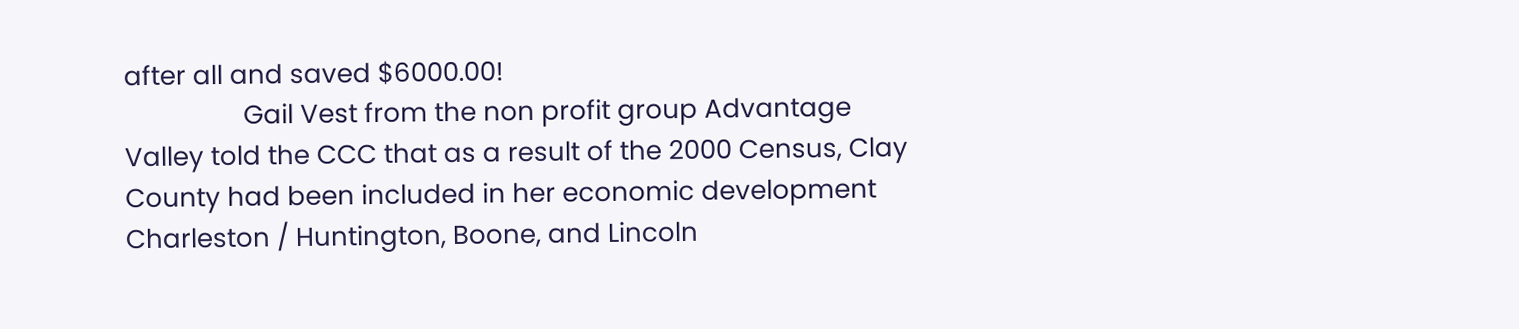after all and saved $6000.00!
                 Gail Vest from the non profit group Advantage Valley told the CCC that as a result of the 2000 Census, Clay County had been included in her economic development Charleston / Huntington, Boone, and Lincoln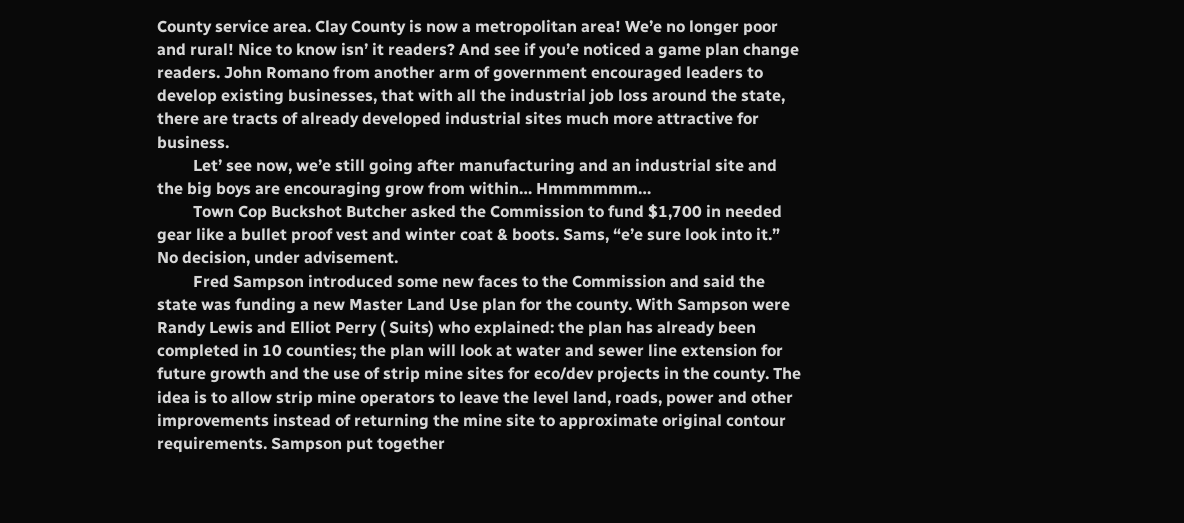County service area. Clay County is now a metropolitan area! We’e no longer poor and rural! Nice to know isn’ it readers? And see if you’e noticed a game plan change readers. John Romano from another arm of government encouraged leaders to develop existing businesses, that with all the industrial job loss around the state, there are tracts of already developed industrial sites much more attractive for business.
         Let’ see now, we’e still going after manufacturing and an industrial site and the big boys are encouraging grow from within… Hmmmmmm…
         Town Cop Buckshot Butcher asked the Commission to fund $1,700 in needed gear like a bullet proof vest and winter coat & boots. Sams, “e’e sure look into it.” No decision, under advisement.
         Fred Sampson introduced some new faces to the Commission and said the state was funding a new Master Land Use plan for the county. With Sampson were Randy Lewis and Elliot Perry ( Suits) who explained: the plan has already been completed in 10 counties; the plan will look at water and sewer line extension for future growth and the use of strip mine sites for eco/dev projects in the county. The idea is to allow strip mine operators to leave the level land, roads, power and other improvements instead of returning the mine site to approximate original contour requirements. Sampson put together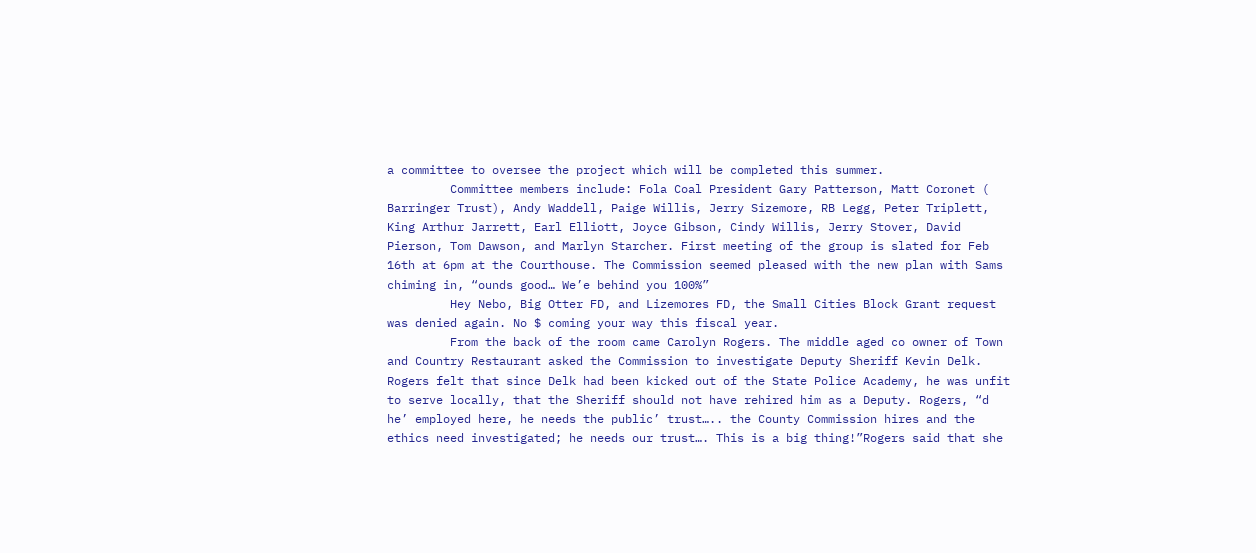a committee to oversee the project which will be completed this summer.
         Committee members include: Fola Coal President Gary Patterson, Matt Coronet ( Barringer Trust), Andy Waddell, Paige Willis, Jerry Sizemore, RB Legg, Peter Triplett, King Arthur Jarrett, Earl Elliott, Joyce Gibson, Cindy Willis, Jerry Stover, David Pierson, Tom Dawson, and Marlyn Starcher. First meeting of the group is slated for Feb 16th at 6pm at the Courthouse. The Commission seemed pleased with the new plan with Sams chiming in, “ounds good… We’e behind you 100%”
         Hey Nebo, Big Otter FD, and Lizemores FD, the Small Cities Block Grant request was denied again. No $ coming your way this fiscal year.
         From the back of the room came Carolyn Rogers. The middle aged co owner of Town and Country Restaurant asked the Commission to investigate Deputy Sheriff Kevin Delk. Rogers felt that since Delk had been kicked out of the State Police Academy, he was unfit to serve locally, that the Sheriff should not have rehired him as a Deputy. Rogers, “d he’ employed here, he needs the public’ trust….. the County Commission hires and the ethics need investigated; he needs our trust…. This is a big thing!”Rogers said that she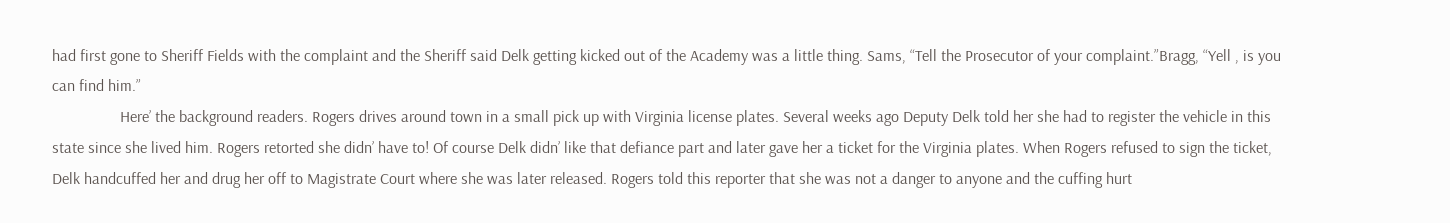had first gone to Sheriff Fields with the complaint and the Sheriff said Delk getting kicked out of the Academy was a little thing. Sams, “Tell the Prosecutor of your complaint.”Bragg, “Yell , is you can find him.”
                 Here’ the background readers. Rogers drives around town in a small pick up with Virginia license plates. Several weeks ago Deputy Delk told her she had to register the vehicle in this state since she lived him. Rogers retorted she didn’ have to! Of course Delk didn’ like that defiance part and later gave her a ticket for the Virginia plates. When Rogers refused to sign the ticket, Delk handcuffed her and drug her off to Magistrate Court where she was later released. Rogers told this reporter that she was not a danger to anyone and the cuffing hurt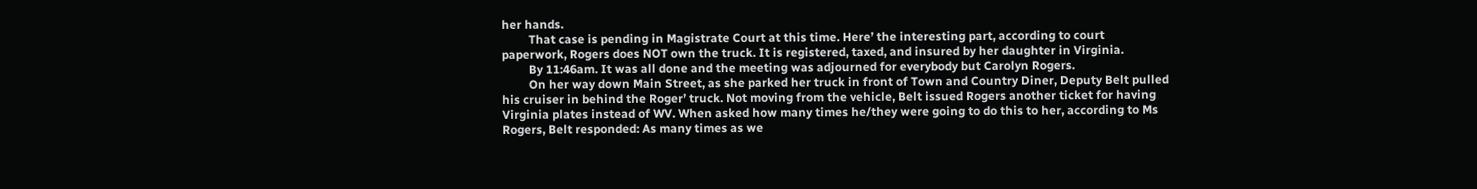her hands.
         That case is pending in Magistrate Court at this time. Here’ the interesting part, according to court paperwork, Rogers does NOT own the truck. It is registered, taxed, and insured by her daughter in Virginia.
         By 11:46am. It was all done and the meeting was adjourned for everybody but Carolyn Rogers.
         On her way down Main Street, as she parked her truck in front of Town and Country Diner, Deputy Belt pulled his cruiser in behind the Roger’ truck. Not moving from the vehicle, Belt issued Rogers another ticket for having Virginia plates instead of WV. When asked how many times he/they were going to do this to her, according to Ms Rogers, Belt responded: As many times as we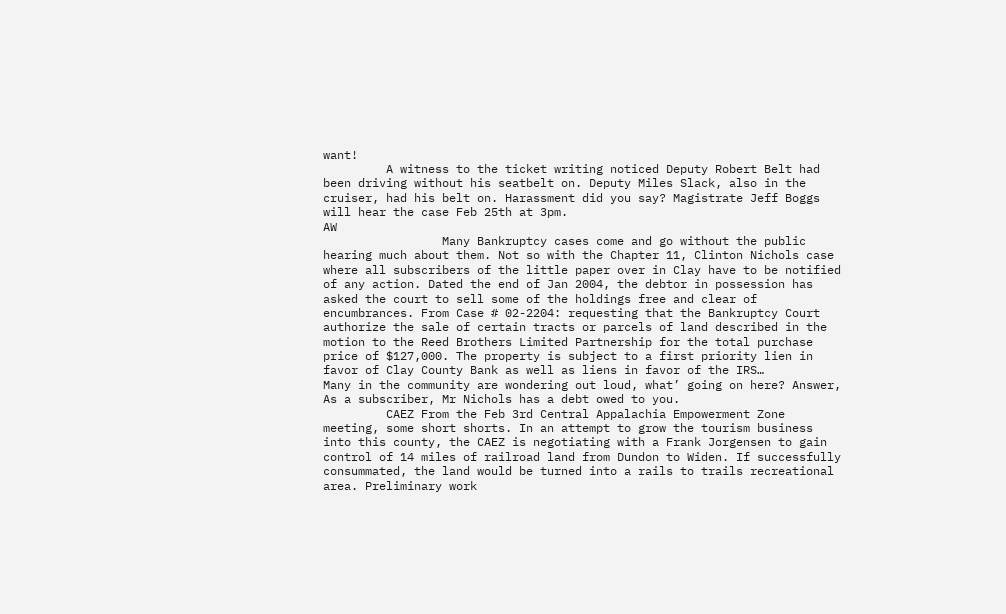want!
         A witness to the ticket writing noticed Deputy Robert Belt had been driving without his seatbelt on. Deputy Miles Slack, also in the cruiser, had his belt on. Harassment did you say? Magistrate Jeff Boggs will hear the case Feb 25th at 3pm.                                                AW
                 Many Bankruptcy cases come and go without the public hearing much about them. Not so with the Chapter 11, Clinton Nichols case where all subscribers of the little paper over in Clay have to be notified of any action. Dated the end of Jan 2004, the debtor in possession has asked the court to sell some of the holdings free and clear of encumbrances. From Case # 02-2204: requesting that the Bankruptcy Court authorize the sale of certain tracts or parcels of land described in the motion to the Reed Brothers Limited Partnership for the total purchase price of $127,000. The property is subject to a first priority lien in favor of Clay County Bank as well as liens in favor of the IRS…
Many in the community are wondering out loud, what’ going on here? Answer, As a subscriber, Mr Nichols has a debt owed to you.
         CAEZ From the Feb 3rd Central Appalachia Empowerment Zone meeting, some short shorts. In an attempt to grow the tourism business into this county, the CAEZ is negotiating with a Frank Jorgensen to gain control of 14 miles of railroad land from Dundon to Widen. If successfully consummated, the land would be turned into a rails to trails recreational area. Preliminary work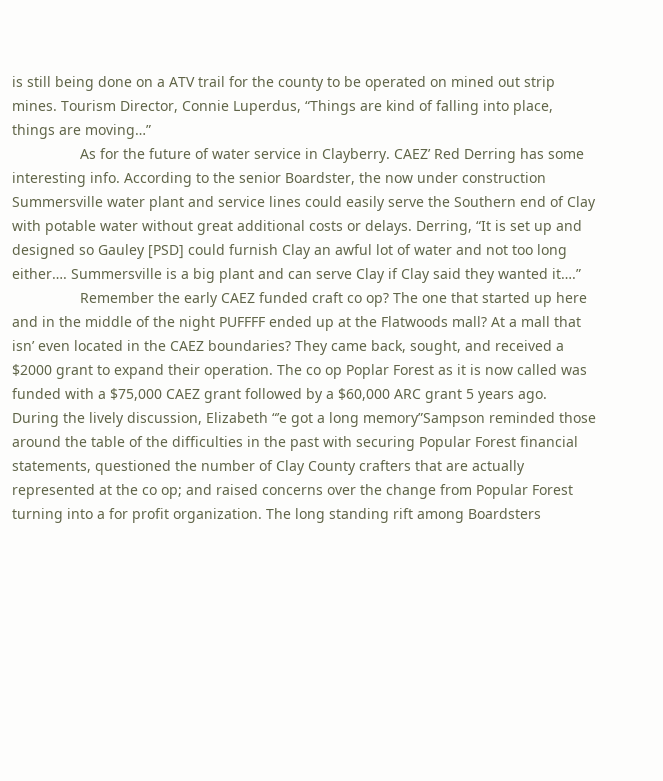is still being done on a ATV trail for the county to be operated on mined out strip mines. Tourism Director, Connie Luperdus, “Things are kind of falling into place, things are moving…”
                 As for the future of water service in Clayberry. CAEZ’ Red Derring has some interesting info. According to the senior Boardster, the now under construction Summersville water plant and service lines could easily serve the Southern end of Clay with potable water without great additional costs or delays. Derring, “It is set up and designed so Gauley [PSD] could furnish Clay an awful lot of water and not too long either…. Summersville is a big plant and can serve Clay if Clay said they wanted it….”
                 Remember the early CAEZ funded craft co op? The one that started up here and in the middle of the night PUFFFF ended up at the Flatwoods mall? At a mall that isn’ even located in the CAEZ boundaries? They came back, sought, and received a $2000 grant to expand their operation. The co op Poplar Forest as it is now called was funded with a $75,000 CAEZ grant followed by a $60,000 ARC grant 5 years ago. During the lively discussion, Elizabeth “’e got a long memory”Sampson reminded those around the table of the difficulties in the past with securing Popular Forest financial statements, questioned the number of Clay County crafters that are actually represented at the co op; and raised concerns over the change from Popular Forest turning into a for profit organization. The long standing rift among Boardsters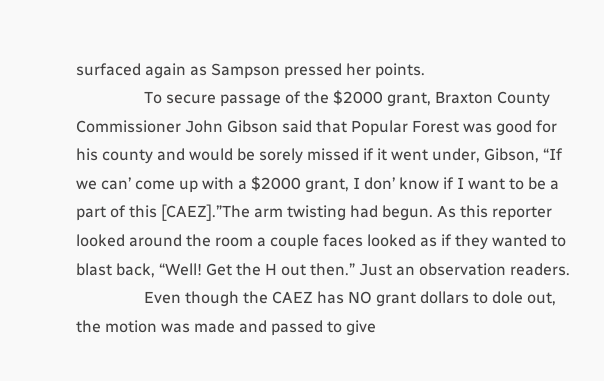surfaced again as Sampson pressed her points.
                 To secure passage of the $2000 grant, Braxton County Commissioner John Gibson said that Popular Forest was good for his county and would be sorely missed if it went under, Gibson, “If we can’ come up with a $2000 grant, I don’ know if I want to be a part of this [CAEZ].”The arm twisting had begun. As this reporter looked around the room a couple faces looked as if they wanted to blast back, “Well! Get the H out then.” Just an observation readers.
                 Even though the CAEZ has NO grant dollars to dole out, the motion was made and passed to give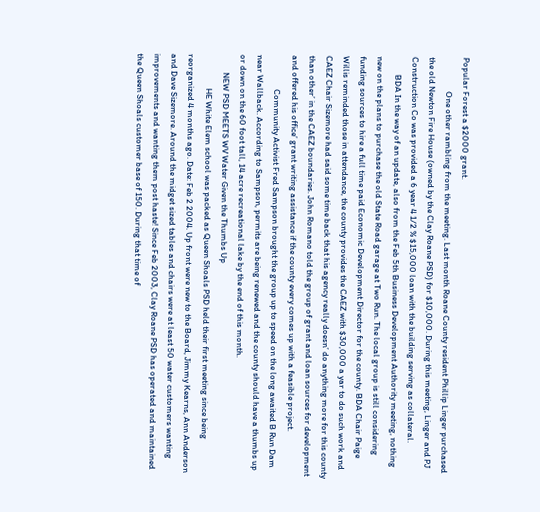Popular Forest a $2000 grant.
                 One other rambling from the meeting. Last month Roane County resident Phillip Linger purchased the old Newton Fire House (owned by the Clay Roane PSD) for $10,000. During this meeting, Linger and PJ Construction Co was provided a 6 year 4 1/2 % $15,000 loan with the building serving as collateral.
         BDA In the way of an update, also from the Feb 5th Business Development Authority meeting, nothing new on the plans to purchase the old State Road garage at Two Run. The local group is still considering funding sources to hire a full time paid Economic Development Director for the county. BDA Chair Paige Willis reminded those in attendance, the county provides the CAEZ with $30,000 a yar to do such work and CAEZ Chair Sizemore had said some time back that his agency really doesn’ do anything more for this county than other’ in the CAEZ boundaries. John Romano told the group of grant and loan sources for development and offered his office’ grant writing assistance if the county every comes up with a feasible project.
                 Community Activist Fred Sampson brought the group up to speed on the long awaited B Run Dam near Wallback. According to Sampson, permits are being renewed and the county should have a thumbs up or down on the 60 foot tall, 14 acre recreational lake by the end of this month.
         NEW PSD MEETS WV Water Given the Thumbs Up
                 HE White Elem school was packed as Queen Shoals PSD held their first meeting since being reorganized 4 months ago. Date: Feb 2 2004. Up front were new to the Board, Jimmy Kearns, Ann Anderson and Dave Sizemore. Around the midget sized tables and chairs were at least 50 water customers wanting improvements and wanting them post haste! Since Feb 2003, Clay Roane PSD has operated and maintained the Queen Shoals customer base of 150. During that time of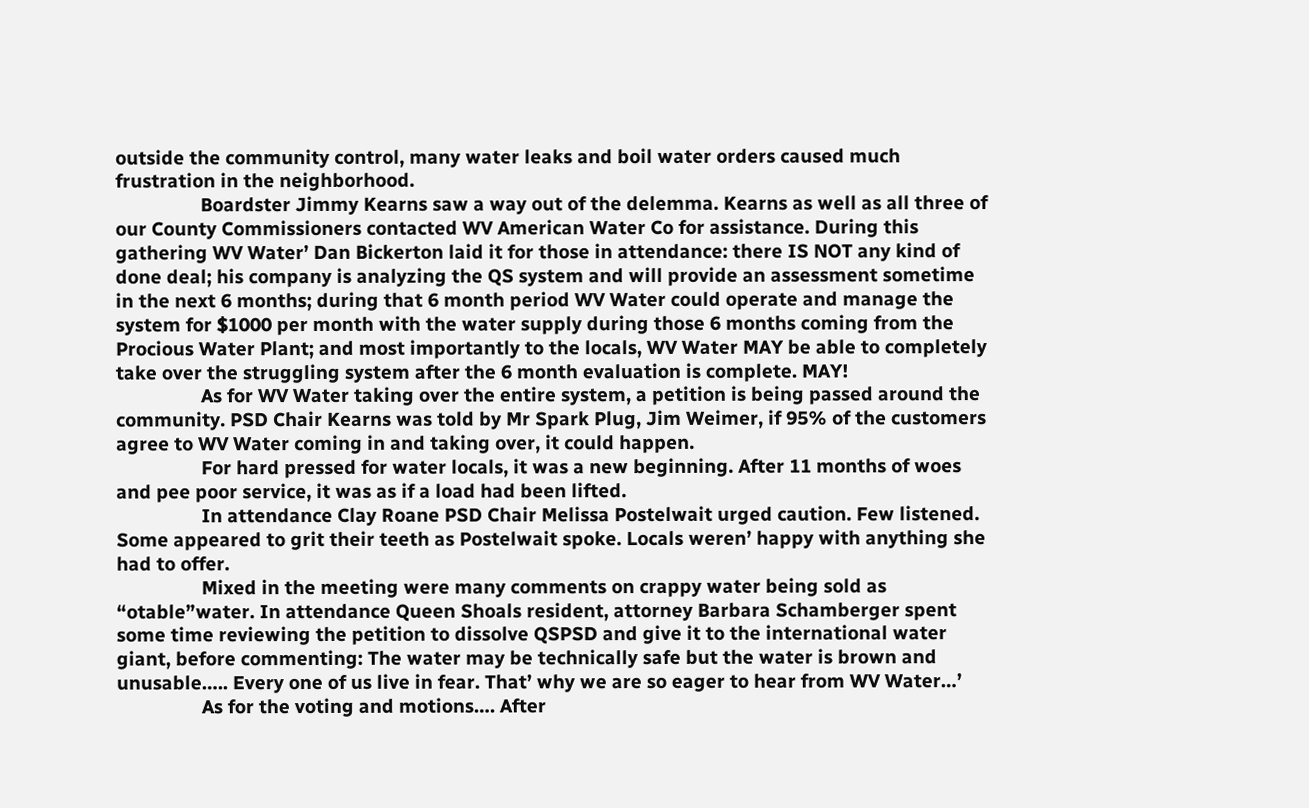outside the community control, many water leaks and boil water orders caused much frustration in the neighborhood.
                 Boardster Jimmy Kearns saw a way out of the delemma. Kearns as well as all three of our County Commissioners contacted WV American Water Co for assistance. During this gathering WV Water’ Dan Bickerton laid it for those in attendance: there IS NOT any kind of done deal; his company is analyzing the QS system and will provide an assessment sometime in the next 6 months; during that 6 month period WV Water could operate and manage the system for $1000 per month with the water supply during those 6 months coming from the Procious Water Plant; and most importantly to the locals, WV Water MAY be able to completely take over the struggling system after the 6 month evaluation is complete. MAY!
                 As for WV Water taking over the entire system, a petition is being passed around the community. PSD Chair Kearns was told by Mr Spark Plug, Jim Weimer, if 95% of the customers agree to WV Water coming in and taking over, it could happen.
                 For hard pressed for water locals, it was a new beginning. After 11 months of woes and pee poor service, it was as if a load had been lifted.
                 In attendance Clay Roane PSD Chair Melissa Postelwait urged caution. Few listened. Some appeared to grit their teeth as Postelwait spoke. Locals weren’ happy with anything she had to offer.
                 Mixed in the meeting were many comments on crappy water being sold as “otable”water. In attendance Queen Shoals resident, attorney Barbara Schamberger spent some time reviewing the petition to dissolve QSPSD and give it to the international water giant, before commenting: The water may be technically safe but the water is brown and unusable….. Every one of us live in fear. That’ why we are so eager to hear from WV Water…’
                 As for the voting and motions…. After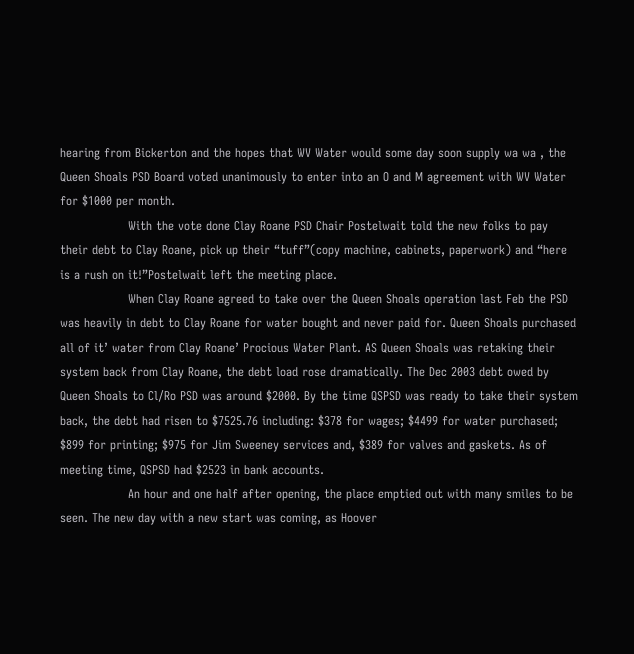hearing from Bickerton and the hopes that WV Water would some day soon supply wa wa , the Queen Shoals PSD Board voted unanimously to enter into an O and M agreement with WV Water for $1000 per month.
                 With the vote done Clay Roane PSD Chair Postelwait told the new folks to pay their debt to Clay Roane, pick up their “tuff”(copy machine, cabinets, paperwork) and “here is a rush on it!”Postelwait left the meeting place.
                 When Clay Roane agreed to take over the Queen Shoals operation last Feb the PSD was heavily in debt to Clay Roane for water bought and never paid for. Queen Shoals purchased all of it’ water from Clay Roane’ Procious Water Plant. AS Queen Shoals was retaking their system back from Clay Roane, the debt load rose dramatically. The Dec 2003 debt owed by Queen Shoals to Cl/Ro PSD was around $2000. By the time QSPSD was ready to take their system back, the debt had risen to $7525.76 including: $378 for wages; $4499 for water purchased; $899 for printing; $975 for Jim Sweeney services and, $389 for valves and gaskets. As of meeting time, QSPSD had $2523 in bank accounts.
                 An hour and one half after opening, the place emptied out with many smiles to be seen. The new day with a new start was coming, as Hoover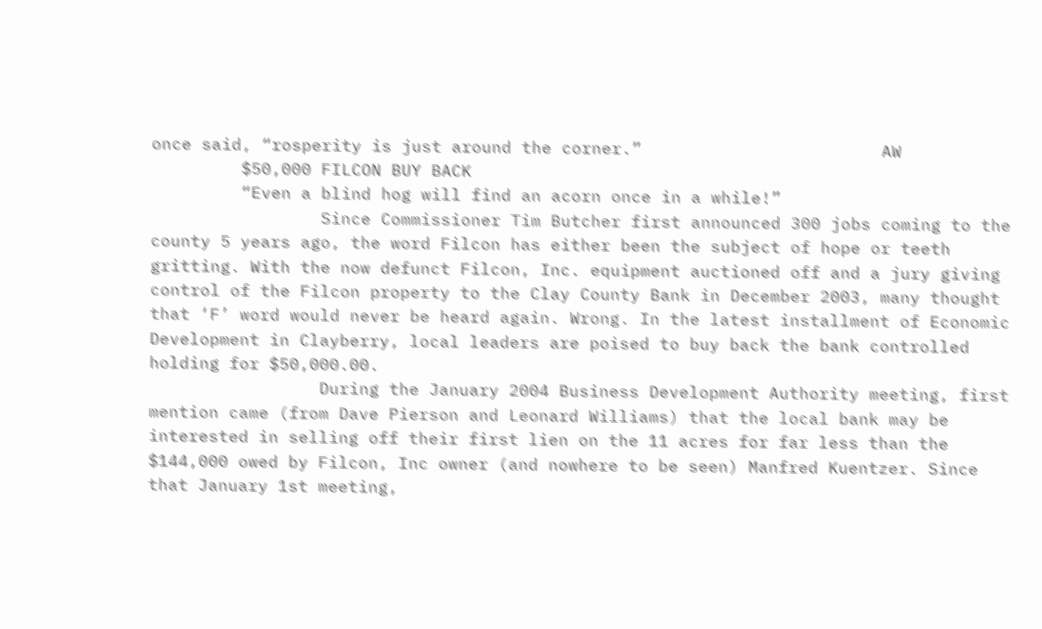once said, “rosperity is just around the corner.”                        AW
         $50,000 FILCON BUY BACK
         “Even a blind hog will find an acorn once in a while!”
                 Since Commissioner Tim Butcher first announced 300 jobs coming to the county 5 years ago, the word Filcon has either been the subject of hope or teeth gritting. With the now defunct Filcon, Inc. equipment auctioned off and a jury giving control of the Filcon property to the Clay County Bank in December 2003, many thought that ‘F’ word would never be heard again. Wrong. In the latest installment of Economic Development in Clayberry, local leaders are poised to buy back the bank controlled holding for $50,000.00.
                 During the January 2004 Business Development Authority meeting, first mention came (from Dave Pierson and Leonard Williams) that the local bank may be interested in selling off their first lien on the 11 acres for far less than the $144,000 owed by Filcon, Inc owner (and nowhere to be seen) Manfred Kuentzer. Since that January 1st meeting,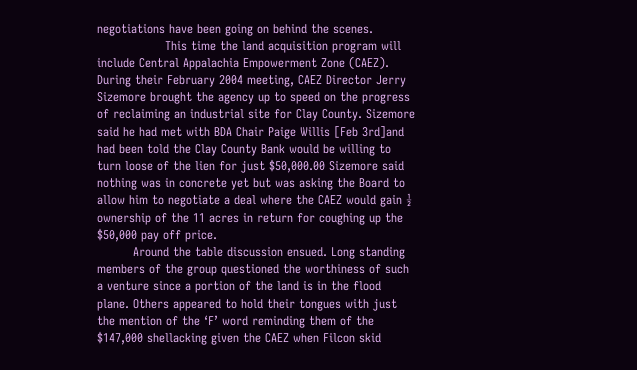negotiations have been going on behind the scenes.
                 This time the land acquisition program will include Central Appalachia Empowerment Zone (CAEZ). During their February 2004 meeting, CAEZ Director Jerry Sizemore brought the agency up to speed on the progress of reclaiming an industrial site for Clay County. Sizemore said he had met with BDA Chair Paige Willis [Feb 3rd]and had been told the Clay County Bank would be willing to turn loose of the lien for just $50,000.00 Sizemore said nothing was in concrete yet but was asking the Board to allow him to negotiate a deal where the CAEZ would gain ½ ownership of the 11 acres in return for coughing up the $50,000 pay off price.
         Around the table discussion ensued. Long standing members of the group questioned the worthiness of such a venture since a portion of the land is in the flood plane. Others appeared to hold their tongues with just the mention of the ‘F’ word reminding them of the $147,000 shellacking given the CAEZ when Filcon skid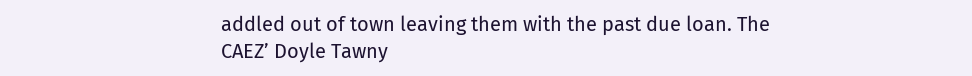addled out of town leaving them with the past due loan. The CAEZ’ Doyle Tawny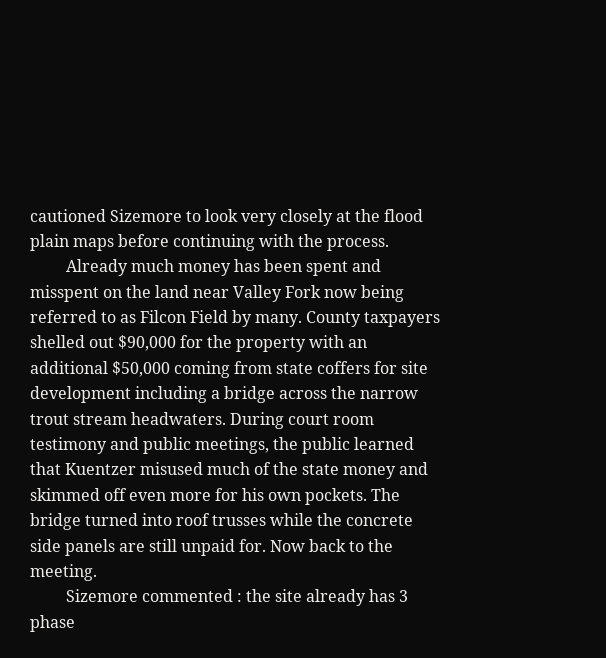cautioned Sizemore to look very closely at the flood plain maps before continuing with the process.
         Already much money has been spent and misspent on the land near Valley Fork now being referred to as Filcon Field by many. County taxpayers shelled out $90,000 for the property with an additional $50,000 coming from state coffers for site development including a bridge across the narrow trout stream headwaters. During court room testimony and public meetings, the public learned that Kuentzer misused much of the state money and skimmed off even more for his own pockets. The bridge turned into roof trusses while the concrete side panels are still unpaid for. Now back to the meeting.
         Sizemore commented : the site already has 3 phase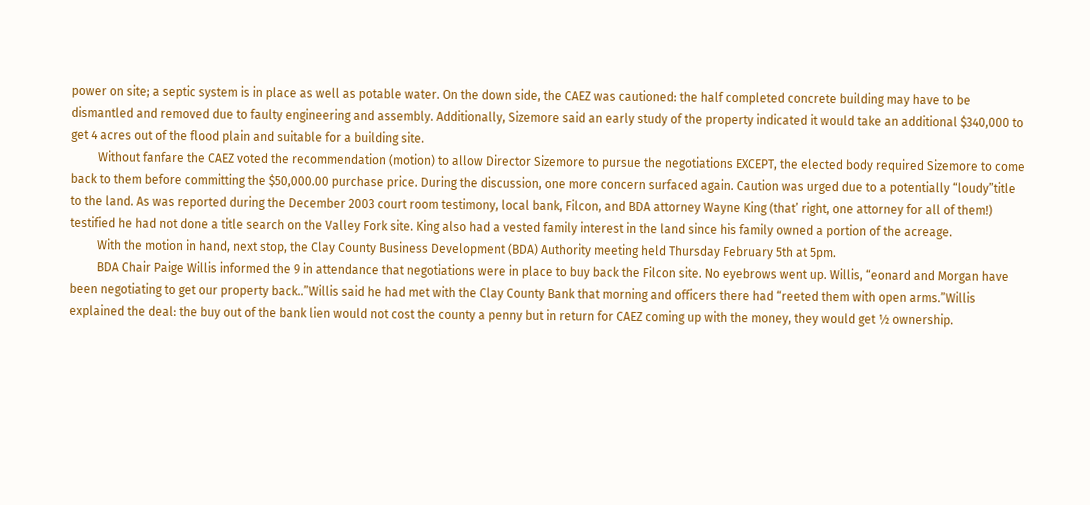power on site; a septic system is in place as well as potable water. On the down side, the CAEZ was cautioned: the half completed concrete building may have to be dismantled and removed due to faulty engineering and assembly. Additionally, Sizemore said an early study of the property indicated it would take an additional $340,000 to get 4 acres out of the flood plain and suitable for a building site.
         Without fanfare the CAEZ voted the recommendation (motion) to allow Director Sizemore to pursue the negotiations EXCEPT, the elected body required Sizemore to come back to them before committing the $50,000.00 purchase price. During the discussion, one more concern surfaced again. Caution was urged due to a potentially “loudy”title to the land. As was reported during the December 2003 court room testimony, local bank, Filcon, and BDA attorney Wayne King (that’ right, one attorney for all of them!) testified he had not done a title search on the Valley Fork site. King also had a vested family interest in the land since his family owned a portion of the acreage.
         With the motion in hand, next stop, the Clay County Business Development (BDA) Authority meeting held Thursday February 5th at 5pm.
         BDA Chair Paige Willis informed the 9 in attendance that negotiations were in place to buy back the Filcon site. No eyebrows went up. Willis, “eonard and Morgan have been negotiating to get our property back..”Willis said he had met with the Clay County Bank that morning and officers there had “reeted them with open arms.”Willis explained the deal: the buy out of the bank lien would not cost the county a penny but in return for CAEZ coming up with the money, they would get ½ ownership.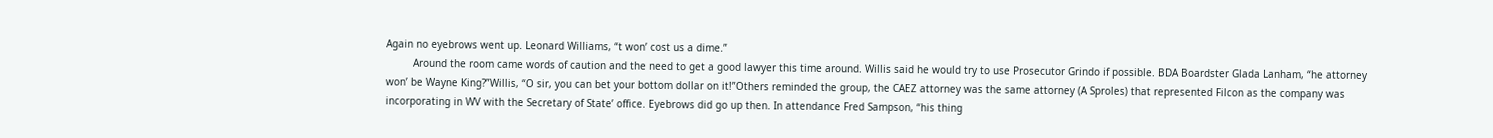Again no eyebrows went up. Leonard Williams, “t won’ cost us a dime.”
         Around the room came words of caution and the need to get a good lawyer this time around. Willis said he would try to use Prosecutor Grindo if possible. BDA Boardster Glada Lanham, “he attorney won’ be Wayne King?”Willis, “O sir, you can bet your bottom dollar on it!”Others reminded the group, the CAEZ attorney was the same attorney (A Sproles) that represented Filcon as the company was incorporating in WV with the Secretary of State’ office. Eyebrows did go up then. In attendance Fred Sampson, “his thing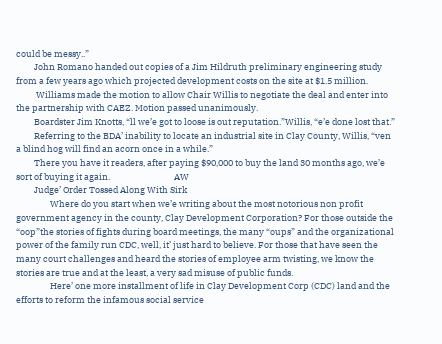could be messy..”
         John Romano handed out copies of a Jim Hildruth preliminary engineering study from a few years ago which projected development costs on the site at $1.5 million.
          Williams made the motion to allow Chair Willis to negotiate the deal and enter into the partnership with CAEZ. Motion passed unanimously.
         Boardster Jim Knotts, “ll we’e got to loose is out reputation.”Willis, “e’e done lost that.”
         Referring to the BDA’ inability to locate an industrial site in Clay County, Willis, “ven a blind hog will find an acorn once in a while.”
         There you have it readers, after paying $90,000 to buy the land 30 months ago, we’e sort of buying it again.                                AW
         Judge’ Order Tossed Along With Sirk
                 Where do you start when we’e writing about the most notorious non profit government agency in the county, Clay Development Corporation? For those outside the “oop”the stories of fights during board meetings, the many “oups” and the organizational power of the family run CDC, well, it’ just hard to believe. For those that have seen the many court challenges and heard the stories of employee arm twisting, we know the stories are true and at the least, a very sad misuse of public funds.
                 Here’ one more installment of life in Clay Development Corp (CDC) land and the efforts to reform the infamous social service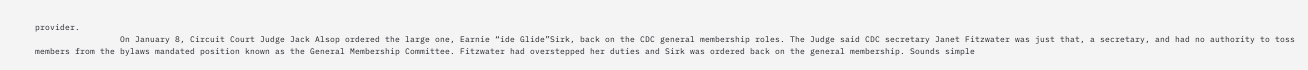provider.
                 On January 8, Circuit Court Judge Jack Alsop ordered the large one, Earnie “ide Glide”Sirk, back on the CDC general membership roles. The Judge said CDC secretary Janet Fitzwater was just that, a secretary, and had no authority to toss members from the bylaws mandated position known as the General Membership Committee. Fitzwater had overstepped her duties and Sirk was ordered back on the general membership. Sounds simple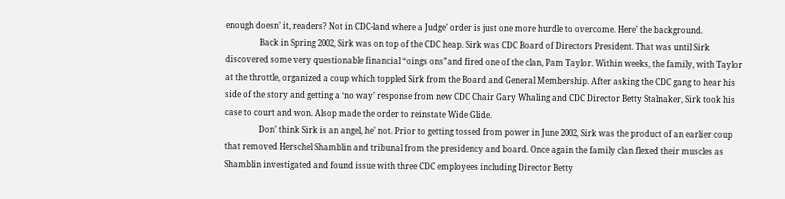enough doesn’ it, readers? Not in CDC-land where a Judge’ order is just one more hurdle to overcome. Here’ the background.
                 Back in Spring 2002, Sirk was on top of the CDC heap. Sirk was CDC Board of Directors President. That was until Sirk discovered some very questionable financial “oings ons”and fired one of the clan, Pam Taylor. Within weeks, the family, with Taylor at the throttle, organized a coup which toppled Sirk from the Board and General Membership. After asking the CDC gang to hear his side of the story and getting a ‘no way’ response from new CDC Chair Gary Whaling and CDC Director Betty Stalnaker, Sirk took his case to court and won. Alsop made the order to reinstate Wide Glide.
                 Don’ think Sirk is an angel, he’ not. Prior to getting tossed from power in June 2002, Sirk was the product of an earlier coup that removed Herschel Shamblin and tribunal from the presidency and board. Once again the family clan flexed their muscles as Shamblin investigated and found issue with three CDC employees including Director Betty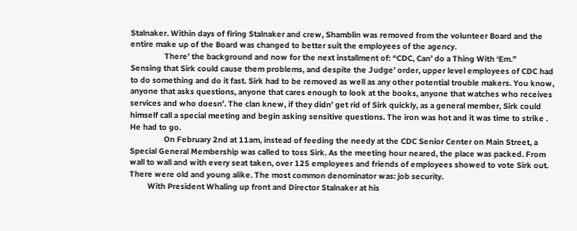Stalnaker. Within days of firing Stalnaker and crew, Shamblin was removed from the volunteer Board and the entire make up of the Board was changed to better suit the employees of the agency.
                 There’ the background and now for the next installment of: “CDC, Can’ do a Thing With ‘Em.”
Sensing that Sirk could cause them problems, and despite the Judge’ order, upper level employees of CDC had to do something and do it fast. Sirk had to be removed as well as any other potential trouble makers. You know, anyone that asks questions, anyone that cares enough to look at the books, anyone that watches who receives services and who doesn’. The clan knew, if they didn’ get rid of Sirk quickly, as a general member, Sirk could himself call a special meeting and begin asking sensitive questions. The iron was hot and it was time to strike . He had to go.
                 On February 2nd at 11am, instead of feeding the needy at the CDC Senior Center on Main Street, a Special General Membership was called to toss Sirk. As the meeting hour neared, the place was packed. From wall to wall and with every seat taken, over 125 employees and friends of employees showed to vote Sirk out. There were old and young alike. The most common denominator was: job security.
         With President Whaling up front and Director Stalnaker at his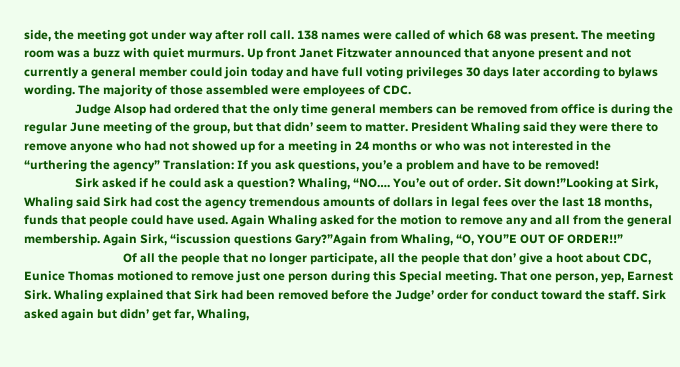side, the meeting got under way after roll call. 138 names were called of which 68 was present. The meeting room was a buzz with quiet murmurs. Up front Janet Fitzwater announced that anyone present and not currently a general member could join today and have full voting privileges 30 days later according to bylaws wording. The majority of those assembled were employees of CDC.
                 Judge Alsop had ordered that the only time general members can be removed from office is during the regular June meeting of the group, but that didn’ seem to matter. President Whaling said they were there to remove anyone who had not showed up for a meeting in 24 months or who was not interested in the “urthering the agency” Translation: If you ask questions, you’e a problem and have to be removed!
                 Sirk asked if he could ask a question? Whaling, “NO…. You’e out of order. Sit down!”Looking at Sirk, Whaling said Sirk had cost the agency tremendous amounts of dollars in legal fees over the last 18 months, funds that people could have used. Again Whaling asked for the motion to remove any and all from the general membership. Again Sirk, “iscussion questions Gary?”Again from Whaling, “O, YOU”E OUT OF ORDER!!”
                                 Of all the people that no longer participate, all the people that don’ give a hoot about CDC, Eunice Thomas motioned to remove just one person during this Special meeting. That one person, yep, Earnest Sirk. Whaling explained that Sirk had been removed before the Judge’ order for conduct toward the staff. Sirk asked again but didn’ get far, Whaling,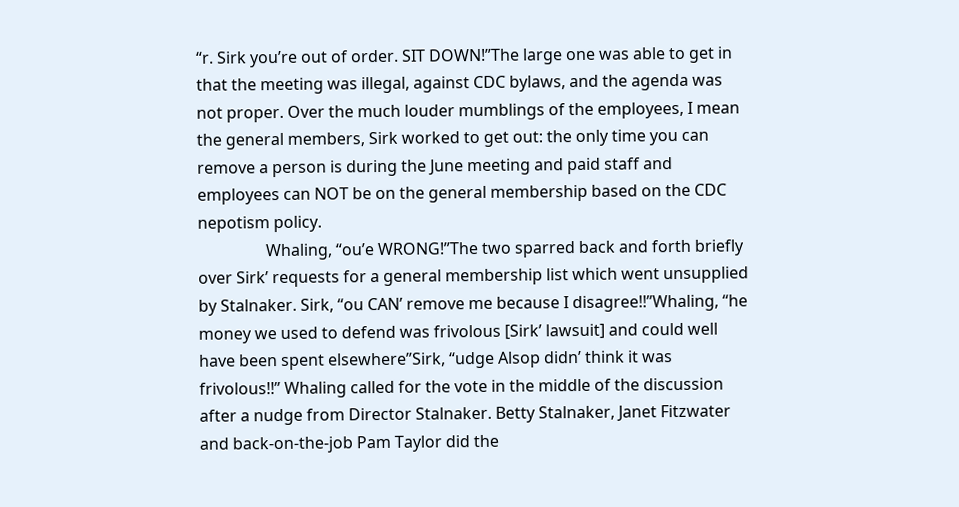“r. Sirk you’re out of order. SIT DOWN!”The large one was able to get in that the meeting was illegal, against CDC bylaws, and the agenda was not proper. Over the much louder mumblings of the employees, I mean the general members, Sirk worked to get out: the only time you can remove a person is during the June meeting and paid staff and employees can NOT be on the general membership based on the CDC nepotism policy.
                 Whaling, “ou’e WRONG!”The two sparred back and forth briefly over Sirk’ requests for a general membership list which went unsupplied by Stalnaker. Sirk, “ou CAN’ remove me because I disagree!!”Whaling, “he money we used to defend was frivolous [Sirk’ lawsuit] and could well have been spent elsewhere”Sirk, “udge Alsop didn’ think it was frivolous!!” Whaling called for the vote in the middle of the discussion after a nudge from Director Stalnaker. Betty Stalnaker, Janet Fitzwater and back-on-the-job Pam Taylor did the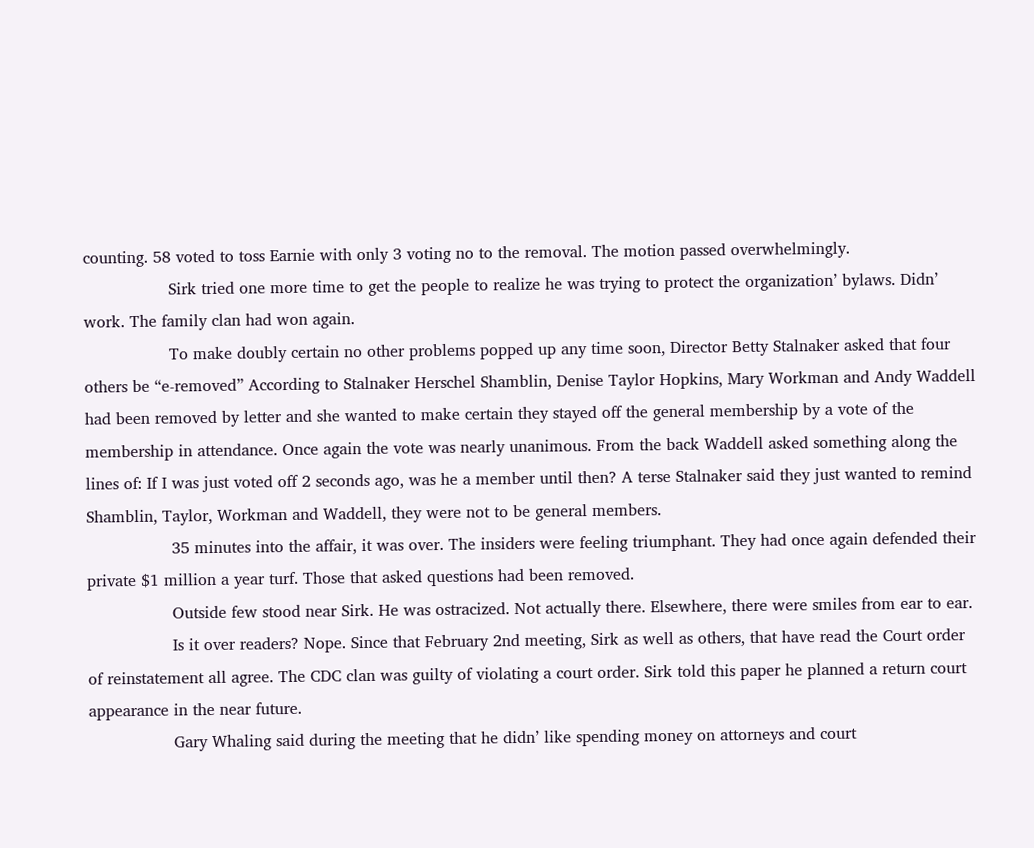counting. 58 voted to toss Earnie with only 3 voting no to the removal. The motion passed overwhelmingly.
                 Sirk tried one more time to get the people to realize he was trying to protect the organization’ bylaws. Didn’ work. The family clan had won again.
                 To make doubly certain no other problems popped up any time soon, Director Betty Stalnaker asked that four others be “e-removed” According to Stalnaker Herschel Shamblin, Denise Taylor Hopkins, Mary Workman and Andy Waddell had been removed by letter and she wanted to make certain they stayed off the general membership by a vote of the membership in attendance. Once again the vote was nearly unanimous. From the back Waddell asked something along the lines of: If I was just voted off 2 seconds ago, was he a member until then? A terse Stalnaker said they just wanted to remind Shamblin, Taylor, Workman and Waddell, they were not to be general members.
                 35 minutes into the affair, it was over. The insiders were feeling triumphant. They had once again defended their private $1 million a year turf. Those that asked questions had been removed.
                 Outside few stood near Sirk. He was ostracized. Not actually there. Elsewhere, there were smiles from ear to ear.
                 Is it over readers? Nope. Since that February 2nd meeting, Sirk as well as others, that have read the Court order of reinstatement all agree. The CDC clan was guilty of violating a court order. Sirk told this paper he planned a return court appearance in the near future.
                 Gary Whaling said during the meeting that he didn’ like spending money on attorneys and court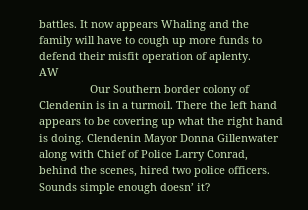battles. It now appears Whaling and the family will have to cough up more funds to defend their misfit operation of aplenty.                                 AW
                 Our Southern border colony of Clendenin is in a turmoil. There the left hand appears to be covering up what the right hand is doing. Clendenin Mayor Donna Gillenwater along with Chief of Police Larry Conrad, behind the scenes, hired two police officers. Sounds simple enough doesn’ it?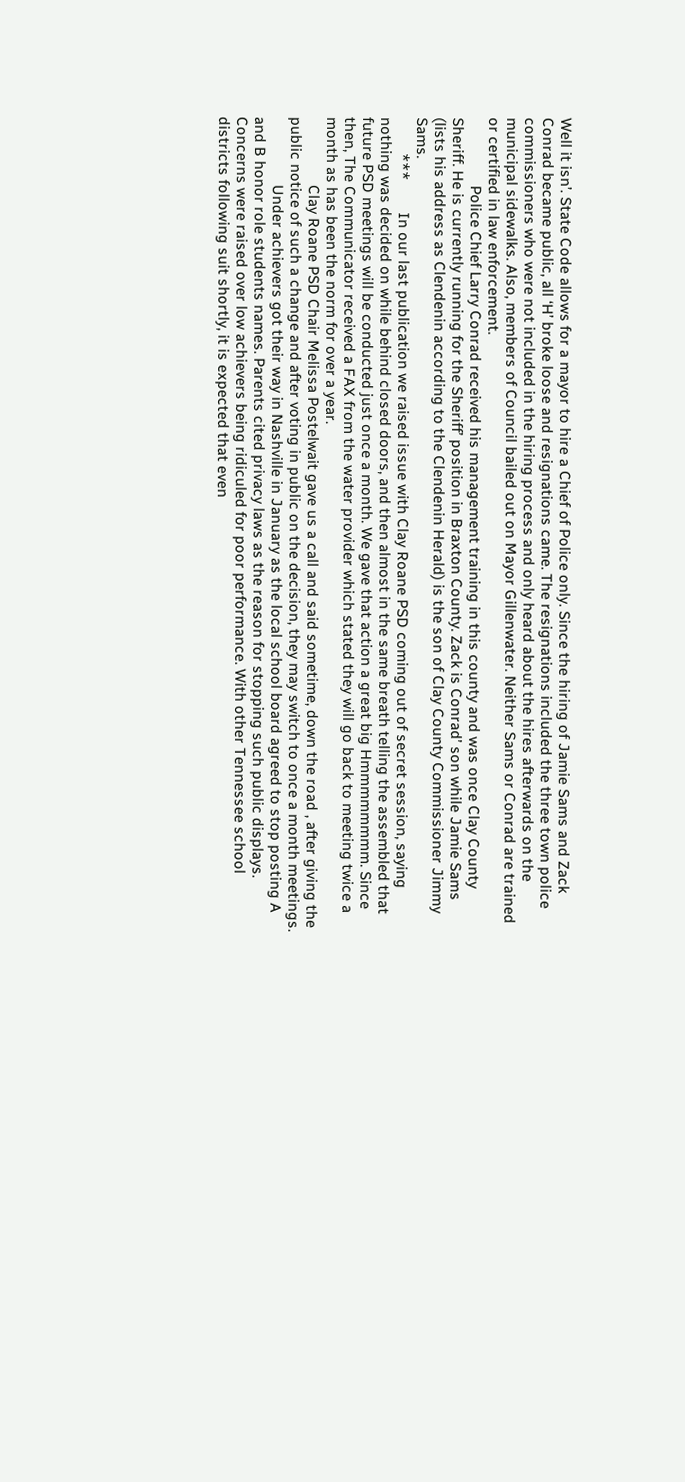Well it isn’. State Code allows for a mayor to hire a Chief of Police only. Since the hiring of Jamie Sams and Zack Conrad became public, all ‘H’ broke loose and resignations came. The resignations included the three town police commissioners who were not included in the hiring process and only heard about the hires afterwards on the municipal sidewalks. Also, members of Council bailed out on Mayor Gillenwater. Neither Sams or Conrad are trained or certified in law enforcement.
                 Police Chief Larry Conrad received his management training in this county and was once Clay County Sheriff. He is currently running for the Sheriff’ position in Braxton County. Zack is Conrad’ son while Jamie Sams (lists his address as Clendenin according to the Clendenin Herald) is the son of Clay County Commissioner Jimmy Sams.
         ***        In our last publication we raised issue with Clay Roane PSD coming out of secret session, saying nothing was decided on while behind closed doors, and then almost in the same breath telling the assembled that future PSD meetings will be conducted just once a month. We gave that action a great big Hmmmmmmmm. Since then, The Communicator received a FAX from the water provider which stated they will go back to meeting twice a month as has been the norm for over a year.
                 Clay Roane PSD Chair Melissa Postelwait gave us a call and said sometime, down the road , after giving the public notice of such a change and after voting in public on the decision, they may switch to once a month meetings.
                 Under achievers got their way in Nashville in January as the local school board agreed to stop posting A and B honor role students names. Parents cited privacy laws as the reason for stopping such public displays. Concerns were raised over low achievers being ridiculed for poor performance. With other Tennessee school districts following suit shortly, it is expected that even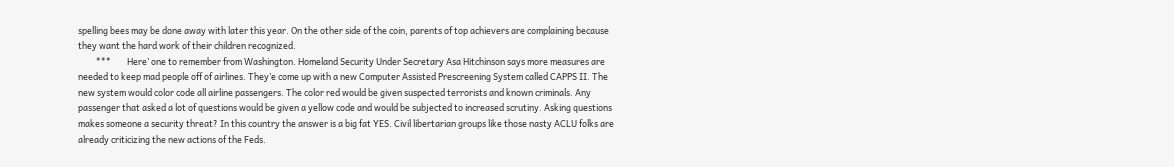spelling bees may be done away with later this year. On the other side of the coin, parents of top achievers are complaining because they want the hard work of their children recognized.
         ***        Here’ one to remember from Washington. Homeland Security Under Secretary Asa Hitchinson says more measures are needed to keep mad people off of airlines. They’e come up with a new Computer Assisted Prescreening System called CAPPS II. The new system would color code all airline passengers. The color red would be given suspected terrorists and known criminals. Any passenger that asked a lot of questions would be given a yellow code and would be subjected to increased scrutiny. Asking questions makes someone a security threat? In this country the answer is a big fat YES. Civil libertarian groups like those nasty ACLU folks are already criticizing the new actions of the Feds.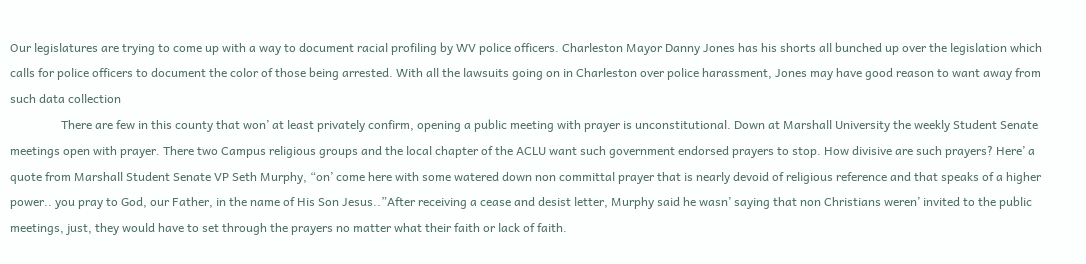Our legislatures are trying to come up with a way to document racial profiling by WV police officers. Charleston Mayor Danny Jones has his shorts all bunched up over the legislation which calls for police officers to document the color of those being arrested. With all the lawsuits going on in Charleston over police harassment, Jones may have good reason to want away from such data collection
                 There are few in this county that won’ at least privately confirm, opening a public meeting with prayer is unconstitutional. Down at Marshall University the weekly Student Senate meetings open with prayer. There two Campus religious groups and the local chapter of the ACLU want such government endorsed prayers to stop. How divisive are such prayers? Here’ a quote from Marshall Student Senate VP Seth Murphy, “on’ come here with some watered down non committal prayer that is nearly devoid of religious reference and that speaks of a higher power.. you pray to God, our Father, in the name of His Son Jesus..”After receiving a cease and desist letter, Murphy said he wasn’ saying that non Christians weren’ invited to the public meetings, just, they would have to set through the prayers no matter what their faith or lack of faith.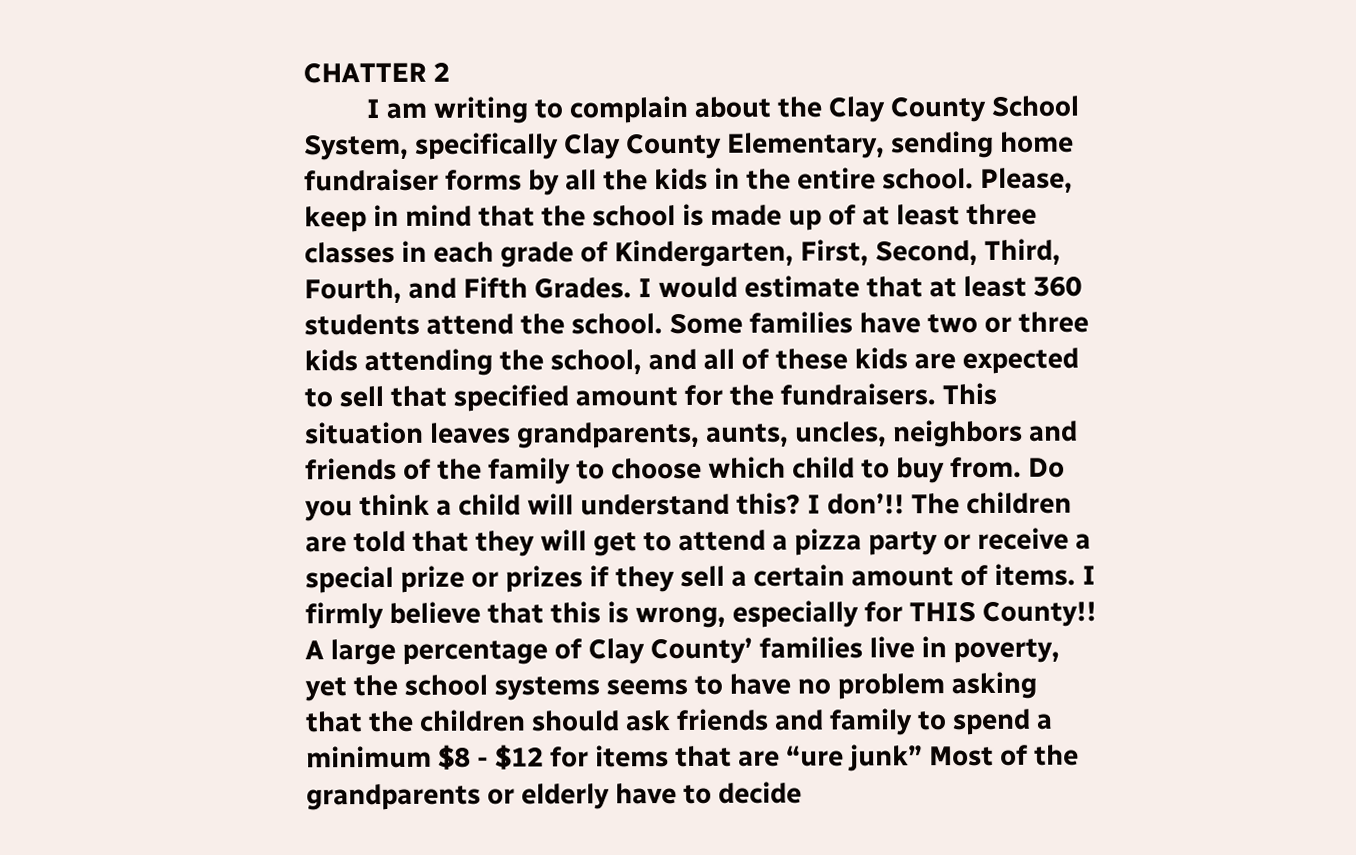CHATTER 2
         I am writing to complain about the Clay County School System, specifically Clay County Elementary, sending home fundraiser forms by all the kids in the entire school. Please, keep in mind that the school is made up of at least three classes in each grade of Kindergarten, First, Second, Third, Fourth, and Fifth Grades. I would estimate that at least 360 students attend the school. Some families have two or three kids attending the school, and all of these kids are expected to sell that specified amount for the fundraisers. This situation leaves grandparents, aunts, uncles, neighbors and friends of the family to choose which child to buy from. Do you think a child will understand this? I don’!! The children are told that they will get to attend a pizza party or receive a special prize or prizes if they sell a certain amount of items. I firmly believe that this is wrong, especially for THIS County!! A large percentage of Clay County’ families live in poverty, yet the school systems seems to have no problem asking that the children should ask friends and family to spend a minimum $8 - $12 for items that are “ure junk” Most of the grandparents or elderly have to decide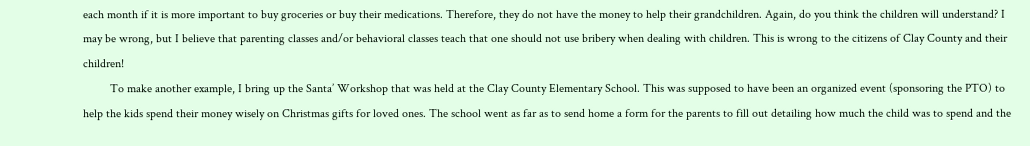each month if it is more important to buy groceries or buy their medications. Therefore, they do not have the money to help their grandchildren. Again, do you think the children will understand? I may be wrong, but I believe that parenting classes and/or behavioral classes teach that one should not use bribery when dealing with children. This is wrong to the citizens of Clay County and their children!
         To make another example, I bring up the Santa’ Workshop that was held at the Clay County Elementary School. This was supposed to have been an organized event (sponsoring the PTO) to help the kids spend their money wisely on Christmas gifts for loved ones. The school went as far as to send home a form for the parents to fill out detailing how much the child was to spend and the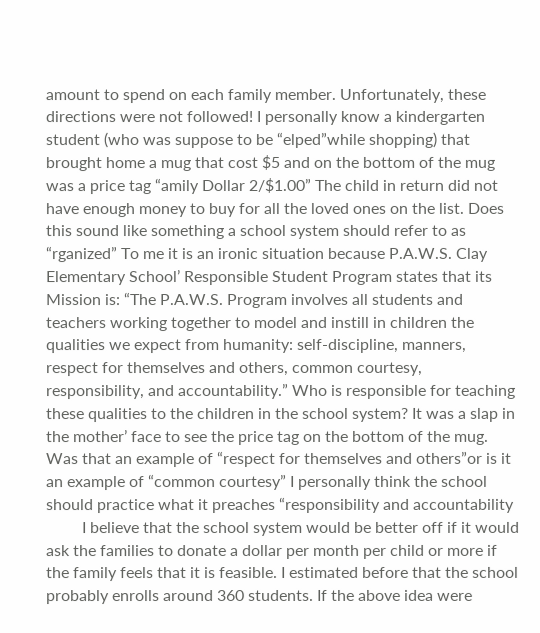amount to spend on each family member. Unfortunately, these directions were not followed! I personally know a kindergarten student (who was suppose to be “elped”while shopping) that brought home a mug that cost $5 and on the bottom of the mug was a price tag “amily Dollar 2/$1.00” The child in return did not have enough money to buy for all the loved ones on the list. Does this sound like something a school system should refer to as “rganized” To me it is an ironic situation because P.A.W.S. Clay Elementary School’ Responsible Student Program states that its Mission is: “The P.A.W.S. Program involves all students and teachers working together to model and instill in children the qualities we expect from humanity: self-discipline, manners, respect for themselves and others, common courtesy, responsibility, and accountability.” Who is responsible for teaching these qualities to the children in the school system? It was a slap in the mother’ face to see the price tag on the bottom of the mug. Was that an example of “respect for themselves and others”or is it an example of “common courtesy” I personally think the school should practice what it preaches “responsibility and accountability
         I believe that the school system would be better off if it would ask the families to donate a dollar per month per child or more if the family feels that it is feasible. I estimated before that the school probably enrolls around 360 students. If the above idea were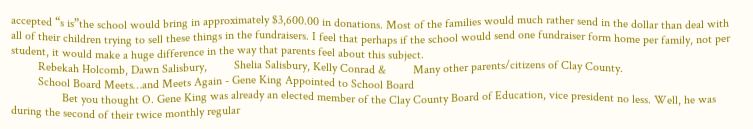accepted “s is”the school would bring in approximately $3,600.00 in donations. Most of the families would much rather send in the dollar than deal with all of their children trying to sell these things in the fundraisers. I feel that perhaps if the school would send one fundraiser form home per family, not per student, it would make a huge difference in the way that parents feel about this subject.
         Rebekah Holcomb, Dawn Salisbury,         Shelia Salisbury, Kelly Conrad &         Many other parents/citizens of Clay County.
         School Board Meets…and Meets Again - Gene King Appointed to School Board
                 Bet you thought O. Gene King was already an elected member of the Clay County Board of Education, vice president no less. Well, he was during the second of their twice monthly regular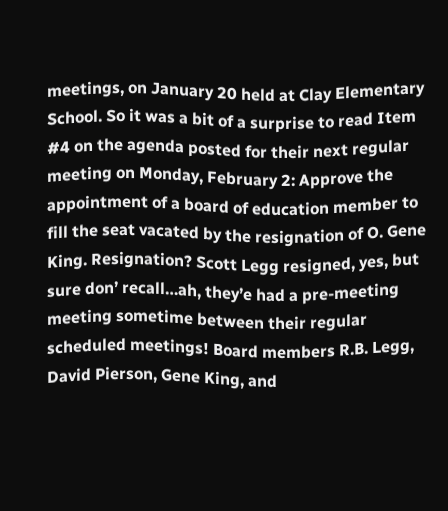meetings, on January 20 held at Clay Elementary School. So it was a bit of a surprise to read Item #4 on the agenda posted for their next regular meeting on Monday, February 2: Approve the appointment of a board of education member to fill the seat vacated by the resignation of O. Gene King. Resignation? Scott Legg resigned, yes, but sure don’ recall…ah, they’e had a pre-meeting meeting sometime between their regular scheduled meetings! Board members R.B. Legg, David Pierson, Gene King, and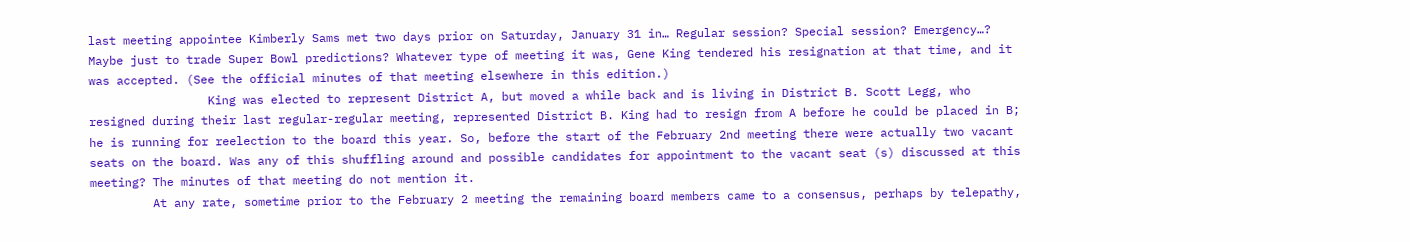last meeting appointee Kimberly Sams met two days prior on Saturday, January 31 in… Regular session? Special session? Emergency…? Maybe just to trade Super Bowl predictions? Whatever type of meeting it was, Gene King tendered his resignation at that time, and it was accepted. (See the official minutes of that meeting elsewhere in this edition.)
                 King was elected to represent District A, but moved a while back and is living in District B. Scott Legg, who resigned during their last regular-regular meeting, represented District B. King had to resign from A before he could be placed in B; he is running for reelection to the board this year. So, before the start of the February 2nd meeting there were actually two vacant seats on the board. Was any of this shuffling around and possible candidates for appointment to the vacant seat (s) discussed at this meeting? The minutes of that meeting do not mention it.
         At any rate, sometime prior to the February 2 meeting the remaining board members came to a consensus, perhaps by telepathy,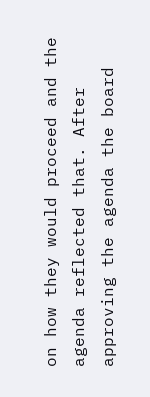on how they would proceed and the agenda reflected that. After approving the agenda the board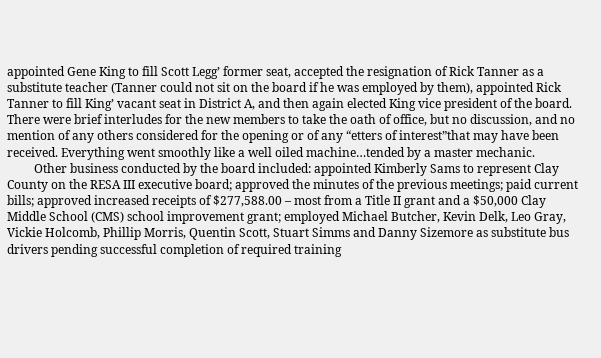appointed Gene King to fill Scott Legg’ former seat, accepted the resignation of Rick Tanner as a substitute teacher (Tanner could not sit on the board if he was employed by them), appointed Rick Tanner to fill King’ vacant seat in District A, and then again elected King vice president of the board. There were brief interludes for the new members to take the oath of office, but no discussion, and no mention of any others considered for the opening or of any “etters of interest”that may have been received. Everything went smoothly like a well oiled machine…tended by a master mechanic.
         Other business conducted by the board included: appointed Kimberly Sams to represent Clay County on the RESA III executive board; approved the minutes of the previous meetings; paid current bills; approved increased receipts of $277,588.00 – most from a Title II grant and a $50,000 Clay Middle School (CMS) school improvement grant; employed Michael Butcher, Kevin Delk, Leo Gray, Vickie Holcomb, Phillip Morris, Quentin Scott, Stuart Simms and Danny Sizemore as substitute bus drivers pending successful completion of required training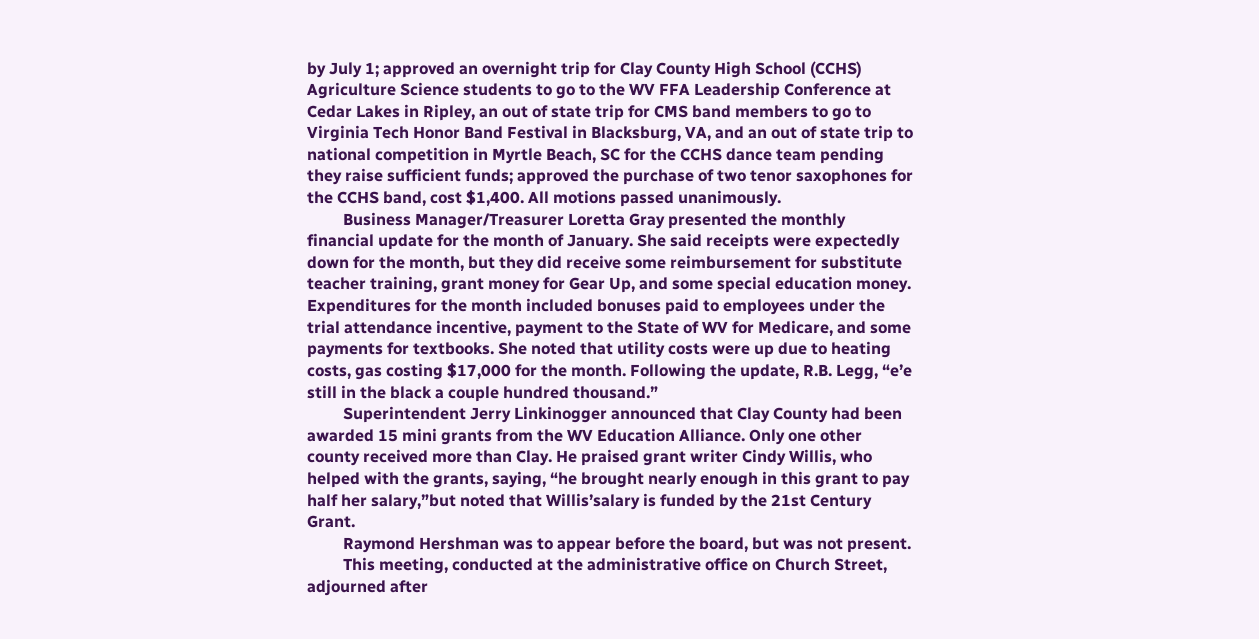by July 1; approved an overnight trip for Clay County High School (CCHS) Agriculture Science students to go to the WV FFA Leadership Conference at Cedar Lakes in Ripley, an out of state trip for CMS band members to go to Virginia Tech Honor Band Festival in Blacksburg, VA, and an out of state trip to national competition in Myrtle Beach, SC for the CCHS dance team pending they raise sufficient funds; approved the purchase of two tenor saxophones for the CCHS band, cost $1,400. All motions passed unanimously.
         Business Manager/Treasurer Loretta Gray presented the monthly financial update for the month of January. She said receipts were expectedly down for the month, but they did receive some reimbursement for substitute teacher training, grant money for Gear Up, and some special education money. Expenditures for the month included bonuses paid to employees under the trial attendance incentive, payment to the State of WV for Medicare, and some payments for textbooks. She noted that utility costs were up due to heating costs, gas costing $17,000 for the month. Following the update, R.B. Legg, “e’e still in the black a couple hundred thousand.”
         Superintendent Jerry Linkinogger announced that Clay County had been awarded 15 mini grants from the WV Education Alliance. Only one other county received more than Clay. He praised grant writer Cindy Willis, who helped with the grants, saying, “he brought nearly enough in this grant to pay half her salary,”but noted that Willis’salary is funded by the 21st Century Grant.
         Raymond Hershman was to appear before the board, but was not present.
         This meeting, conducted at the administrative office on Church Street, adjourned after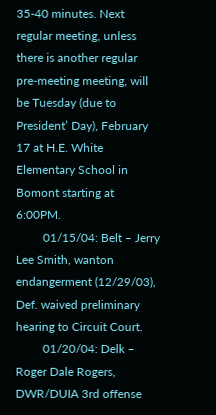35-40 minutes. Next regular meeting, unless there is another regular pre-meeting meeting, will be Tuesday (due to President’ Day), February 17 at H.E. White Elementary School in Bomont starting at 6:00PM.
         01/15/04: Belt – Jerry Lee Smith, wanton endangerment (12/29/03), Def. waived preliminary hearing to Circuit Court.
         01/20/04: Delk – Roger Dale Rogers, DWR/DUIA 3rd offense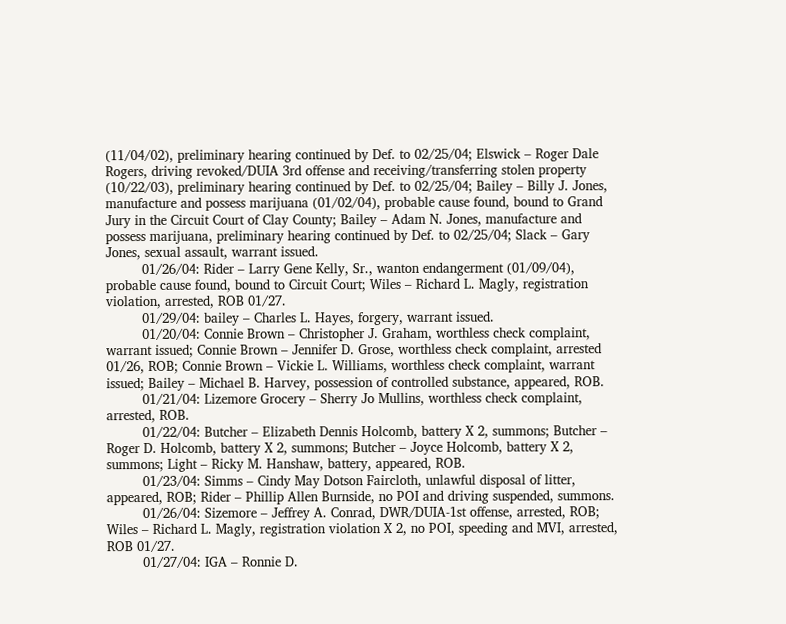(11/04/02), preliminary hearing continued by Def. to 02/25/04; Elswick – Roger Dale Rogers, driving revoked/DUIA 3rd offense and receiving/transferring stolen property (10/22/03), preliminary hearing continued by Def. to 02/25/04; Bailey – Billy J. Jones, manufacture and possess marijuana (01/02/04), probable cause found, bound to Grand Jury in the Circuit Court of Clay County; Bailey – Adam N. Jones, manufacture and possess marijuana, preliminary hearing continued by Def. to 02/25/04; Slack – Gary Jones, sexual assault, warrant issued.
         01/26/04: Rider – Larry Gene Kelly, Sr., wanton endangerment (01/09/04), probable cause found, bound to Circuit Court; Wiles – Richard L. Magly, registration violation, arrested, ROB 01/27.
         01/29/04: bailey – Charles L. Hayes, forgery, warrant issued.
         01/20/04: Connie Brown – Christopher J. Graham, worthless check complaint, warrant issued; Connie Brown – Jennifer D. Grose, worthless check complaint, arrested 01/26, ROB; Connie Brown – Vickie L. Williams, worthless check complaint, warrant issued; Bailey – Michael B. Harvey, possession of controlled substance, appeared, ROB.
         01/21/04: Lizemore Grocery – Sherry Jo Mullins, worthless check complaint, arrested, ROB.
         01/22/04: Butcher – Elizabeth Dennis Holcomb, battery X 2, summons; Butcher – Roger D. Holcomb, battery X 2, summons; Butcher – Joyce Holcomb, battery X 2, summons; Light – Ricky M. Hanshaw, battery, appeared, ROB.
         01/23/04: Simms – Cindy May Dotson Faircloth, unlawful disposal of litter, appeared, ROB; Rider – Phillip Allen Burnside, no POI and driving suspended, summons.
         01/26/04: Sizemore – Jeffrey A. Conrad, DWR/DUIA-1st offense, arrested, ROB; Wiles – Richard L. Magly, registration violation X 2, no POI, speeding and MVI, arrested, ROB 01/27.
         01/27/04: IGA – Ronnie D.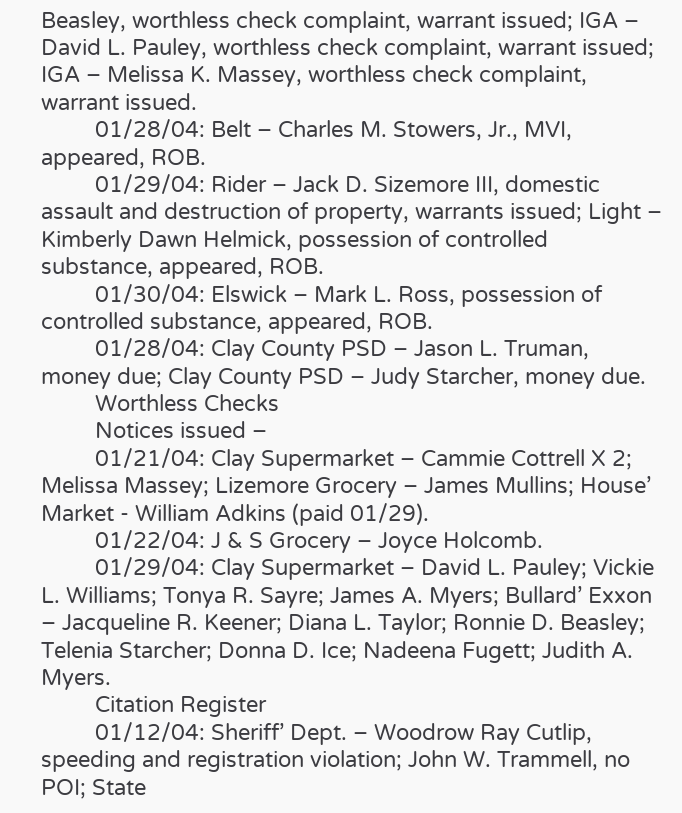Beasley, worthless check complaint, warrant issued; IGA – David L. Pauley, worthless check complaint, warrant issued; IGA – Melissa K. Massey, worthless check complaint, warrant issued.
         01/28/04: Belt – Charles M. Stowers, Jr., MVI, appeared, ROB.
         01/29/04: Rider – Jack D. Sizemore III, domestic assault and destruction of property, warrants issued; Light – Kimberly Dawn Helmick, possession of controlled substance, appeared, ROB.
         01/30/04: Elswick – Mark L. Ross, possession of controlled substance, appeared, ROB.
         01/28/04: Clay County PSD – Jason L. Truman, money due; Clay County PSD – Judy Starcher, money due.
         Worthless Checks
         Notices issued –
         01/21/04: Clay Supermarket – Cammie Cottrell X 2; Melissa Massey; Lizemore Grocery – James Mullins; House’ Market - William Adkins (paid 01/29).
         01/22/04: J & S Grocery – Joyce Holcomb.
         01/29/04: Clay Supermarket – David L. Pauley; Vickie L. Williams; Tonya R. Sayre; James A. Myers; Bullard’ Exxon – Jacqueline R. Keener; Diana L. Taylor; Ronnie D. Beasley; Telenia Starcher; Donna D. Ice; Nadeena Fugett; Judith A. Myers.
         Citation Register
         01/12/04: Sheriff’ Dept. – Woodrow Ray Cutlip, speeding and registration violation; John W. Trammell, no POI; State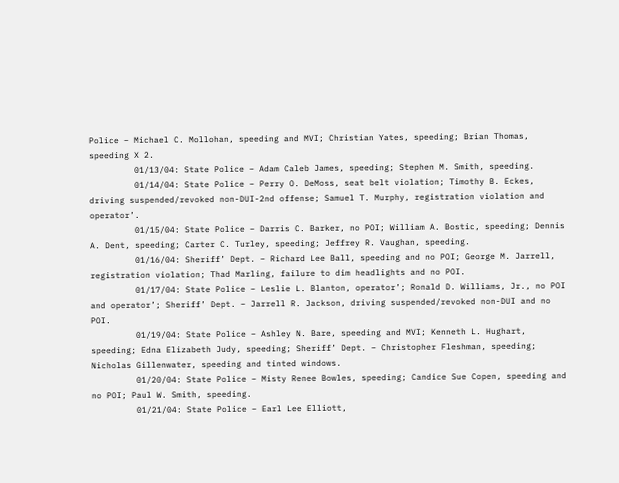Police – Michael C. Mollohan, speeding and MVI; Christian Yates, speeding; Brian Thomas, speeding X 2.
         01/13/04: State Police – Adam Caleb James, speeding; Stephen M. Smith, speeding.
         01/14/04: State Police – Perry O. DeMoss, seat belt violation; Timothy B. Eckes, driving suspended/revoked non-DUI-2nd offense; Samuel T. Murphy, registration violation and operator’.
         01/15/04: State Police – Darris C. Barker, no POI; William A. Bostic, speeding; Dennis A. Dent, speeding; Carter C. Turley, speeding; Jeffrey R. Vaughan, speeding.
         01/16/04: Sheriff’ Dept. – Richard Lee Ball, speeding and no POI; George M. Jarrell, registration violation; Thad Marling, failure to dim headlights and no POI.
         01/17/04: State Police – Leslie L. Blanton, operator’; Ronald D. Williams, Jr., no POI and operator’; Sheriff’ Dept. – Jarrell R. Jackson, driving suspended/revoked non-DUI and no POI.
         01/19/04: State Police – Ashley N. Bare, speeding and MVI; Kenneth L. Hughart, speeding; Edna Elizabeth Judy, speeding; Sheriff’ Dept. – Christopher Fleshman, speeding; Nicholas Gillenwater, speeding and tinted windows.
         01/20/04: State Police – Misty Renee Bowles, speeding; Candice Sue Copen, speeding and no POI; Paul W. Smith, speeding.
         01/21/04: State Police – Earl Lee Elliott,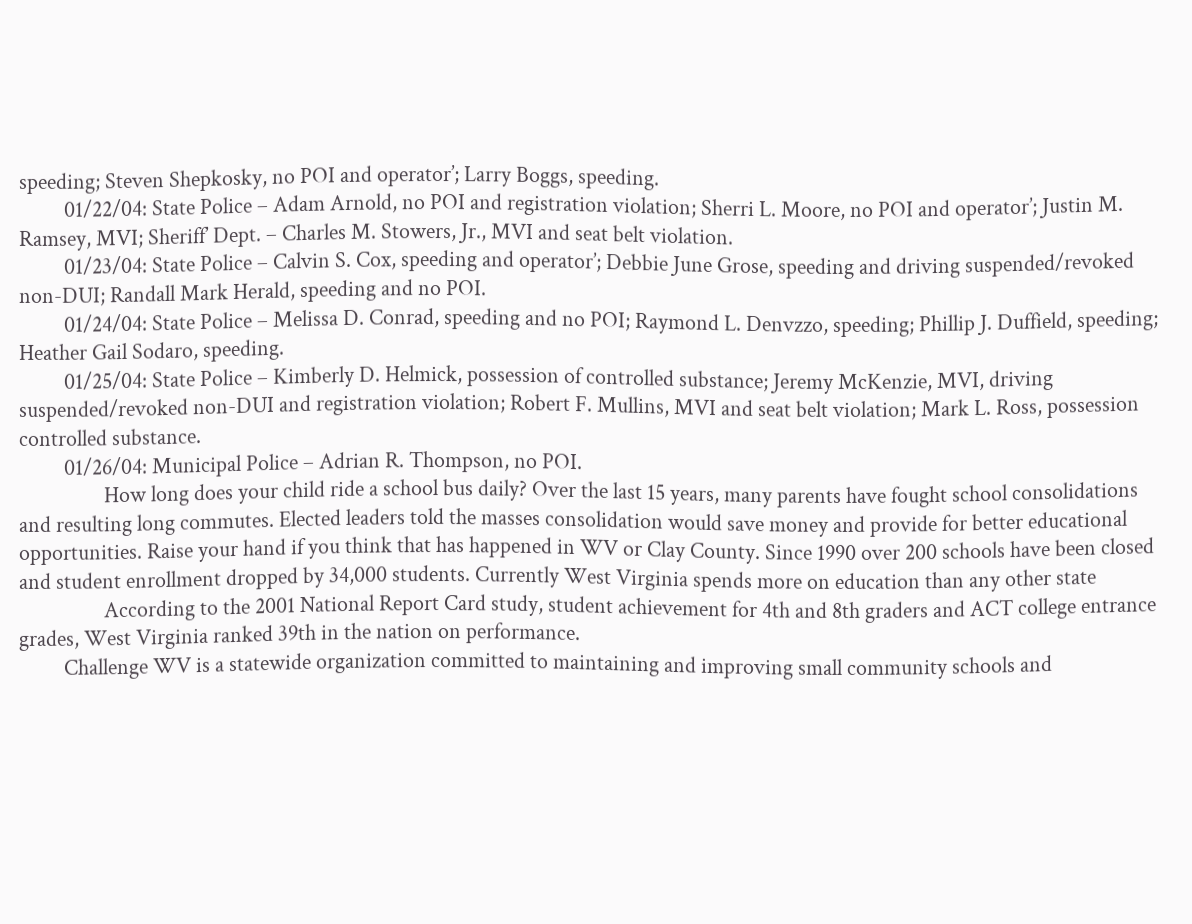speeding; Steven Shepkosky, no POI and operator’; Larry Boggs, speeding.
         01/22/04: State Police – Adam Arnold, no POI and registration violation; Sherri L. Moore, no POI and operator’; Justin M. Ramsey, MVI; Sheriff’ Dept. – Charles M. Stowers, Jr., MVI and seat belt violation.
         01/23/04: State Police – Calvin S. Cox, speeding and operator’; Debbie June Grose, speeding and driving suspended/revoked non-DUI; Randall Mark Herald, speeding and no POI.
         01/24/04: State Police – Melissa D. Conrad, speeding and no POI; Raymond L. Denvzzo, speeding; Phillip J. Duffield, speeding; Heather Gail Sodaro, speeding.
         01/25/04: State Police – Kimberly D. Helmick, possession of controlled substance; Jeremy McKenzie, MVI, driving suspended/revoked non-DUI and registration violation; Robert F. Mullins, MVI and seat belt violation; Mark L. Ross, possession controlled substance.
         01/26/04: Municipal Police – Adrian R. Thompson, no POI.
                 How long does your child ride a school bus daily? Over the last 15 years, many parents have fought school consolidations and resulting long commutes. Elected leaders told the masses consolidation would save money and provide for better educational opportunities. Raise your hand if you think that has happened in WV or Clay County. Since 1990 over 200 schools have been closed and student enrollment dropped by 34,000 students. Currently West Virginia spends more on education than any other state
                 According to the 2001 National Report Card study, student achievement for 4th and 8th graders and ACT college entrance grades, West Virginia ranked 39th in the nation on performance.
         Challenge WV is a statewide organization committed to maintaining and improving small community schools and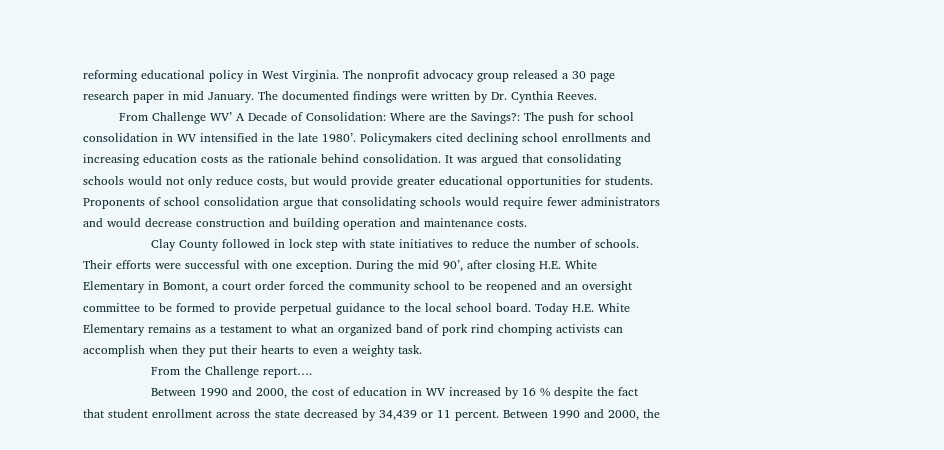reforming educational policy in West Virginia. The nonprofit advocacy group released a 30 page research paper in mid January. The documented findings were written by Dr. Cynthia Reeves.
         From Challenge WV’ A Decade of Consolidation: Where are the Savings?: The push for school consolidation in WV intensified in the late 1980’. Policymakers cited declining school enrollments and increasing education costs as the rationale behind consolidation. It was argued that consolidating schools would not only reduce costs, but would provide greater educational opportunities for students. Proponents of school consolidation argue that consolidating schools would require fewer administrators and would decrease construction and building operation and maintenance costs.
                 Clay County followed in lock step with state initiatives to reduce the number of schools. Their efforts were successful with one exception. During the mid 90’, after closing H.E. White Elementary in Bomont, a court order forced the community school to be reopened and an oversight committee to be formed to provide perpetual guidance to the local school board. Today H.E. White Elementary remains as a testament to what an organized band of pork rind chomping activists can accomplish when they put their hearts to even a weighty task.
                 From the Challenge report….
                 Between 1990 and 2000, the cost of education in WV increased by 16 % despite the fact that student enrollment across the state decreased by 34,439 or 11 percent. Between 1990 and 2000, the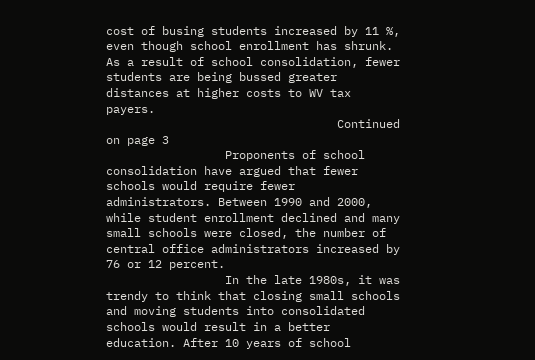cost of busing students increased by 11 %, even though school enrollment has shrunk. As a result of school consolidation, fewer students are being bussed greater distances at higher costs to WV tax payers.
                                 Continued on page 3
                 Proponents of school consolidation have argued that fewer schools would require fewer administrators. Between 1990 and 2000, while student enrollment declined and many small schools were closed, the number of central office administrators increased by 76 or 12 percent.
                 In the late 1980s, it was trendy to think that closing small schools and moving students into consolidated schools would result in a better education. After 10 years of school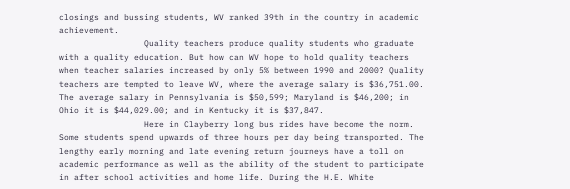closings and bussing students, WV ranked 39th in the country in academic achievement.
                 Quality teachers produce quality students who graduate with a quality education. But how can WV hope to hold quality teachers when teacher salaries increased by only 5% between 1990 and 2000? Quality teachers are tempted to leave WV, where the average salary is $36,751.00. The average salary in Pennsylvania is $50,599; Maryland is $46,200; in Ohio it is $44,029.00; and in Kentucky it is $37,847.
                 Here in Clayberry long bus rides have become the norm. Some students spend upwards of three hours per day being transported. The lengthy early morning and late evening return journeys have a toll on academic performance as well as the ability of the student to participate in after school activities and home life. During the H.E. White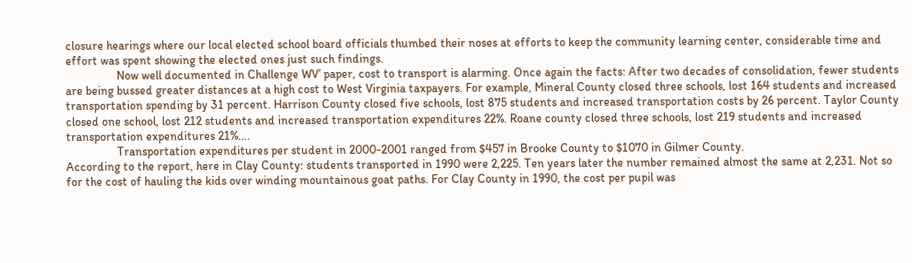closure hearings where our local elected school board officials thumbed their noses at efforts to keep the community learning center, considerable time and effort was spent showing the elected ones just such findings.
                 Now well documented in Challenge WV’ paper, cost to transport is alarming. Once again the facts: After two decades of consolidation, fewer students are being bussed greater distances at a high cost to West Virginia taxpayers. For example, Mineral County closed three schools, lost 164 students and increased transportation spending by 31 percent. Harrison County closed five schools, lost 875 students and increased transportation costs by 26 percent. Taylor County closed one school, lost 212 students and increased transportation expenditures 22%. Roane county closed three schools, lost 219 students and increased transportation expenditures 21%….
                 Transportation expenditures per student in 2000-2001 ranged from $457 in Brooke County to $1070 in Gilmer County.
According to the report, here in Clay County: students transported in 1990 were 2,225. Ten years later the number remained almost the same at 2,231. Not so for the cost of hauling the kids over winding mountainous goat paths. For Clay County in 1990, the cost per pupil was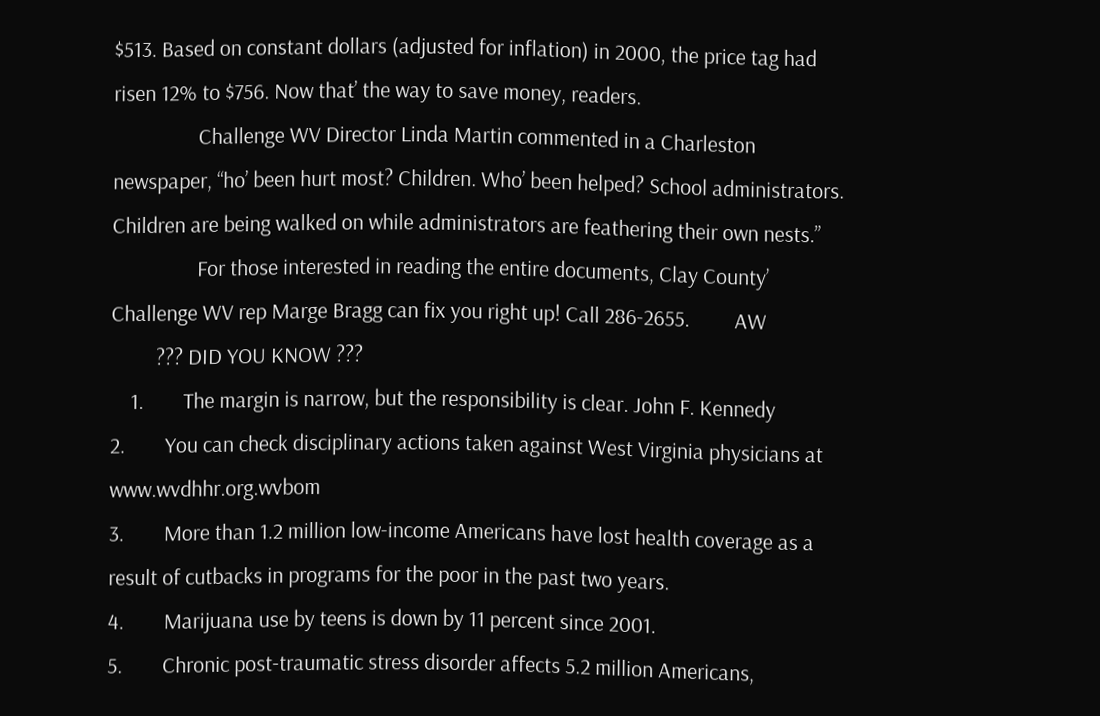$513. Based on constant dollars (adjusted for inflation) in 2000, the price tag had risen 12% to $756. Now that’ the way to save money, readers.
                 Challenge WV Director Linda Martin commented in a Charleston newspaper, “ho’ been hurt most? Children. Who’ been helped? School administrators. Children are being walked on while administrators are feathering their own nests.”
                 For those interested in reading the entire documents, Clay County’ Challenge WV rep Marge Bragg can fix you right up! Call 286-2655.         AW
         ??? DID YOU KNOW ???
    1.        The margin is narrow, but the responsibility is clear. John F. Kennedy
2.        You can check disciplinary actions taken against West Virginia physicians at www.wvdhhr.org.wvbom
3.        More than 1.2 million low-income Americans have lost health coverage as a result of cutbacks in programs for the poor in the past two years.
4.        Marijuana use by teens is down by 11 percent since 2001.
5.        Chronic post-traumatic stress disorder affects 5.2 million Americans,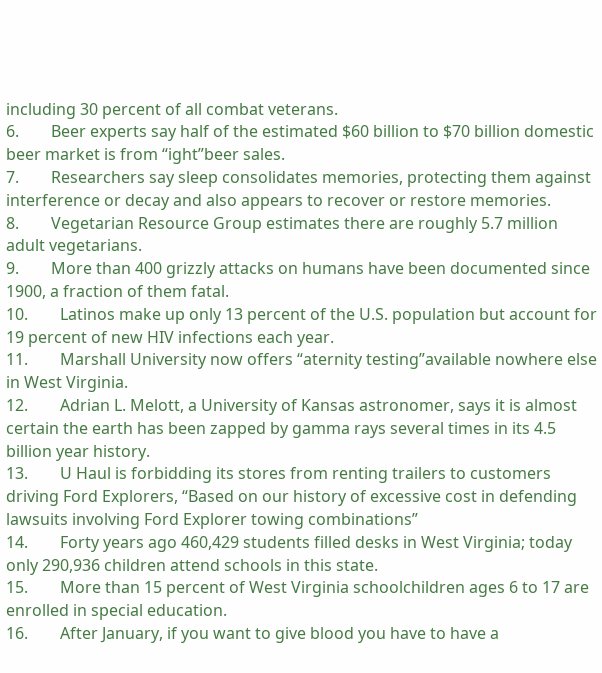including 30 percent of all combat veterans.
6.        Beer experts say half of the estimated $60 billion to $70 billion domestic beer market is from “ight”beer sales.
7.        Researchers say sleep consolidates memories, protecting them against interference or decay and also appears to recover or restore memories.
8.        Vegetarian Resource Group estimates there are roughly 5.7 million adult vegetarians.
9.        More than 400 grizzly attacks on humans have been documented since 1900, a fraction of them fatal.
10.        Latinos make up only 13 percent of the U.S. population but account for 19 percent of new HIV infections each year.
11.        Marshall University now offers “aternity testing”available nowhere else in West Virginia.
12.        Adrian L. Melott, a University of Kansas astronomer, says it is almost certain the earth has been zapped by gamma rays several times in its 4.5 billion year history.
13.        U Haul is forbidding its stores from renting trailers to customers driving Ford Explorers, “Based on our history of excessive cost in defending lawsuits involving Ford Explorer towing combinations”
14.        Forty years ago 460,429 students filled desks in West Virginia; today only 290,936 children attend schools in this state.
15.        More than 15 percent of West Virginia schoolchildren ages 6 to 17 are enrolled in special education.
16.        After January, if you want to give blood you have to have a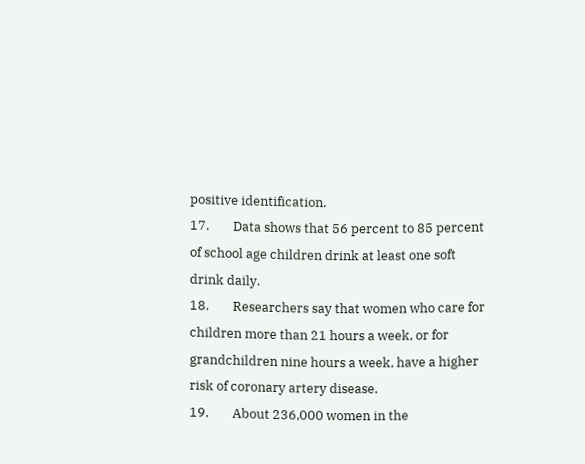positive identification.
17.        Data shows that 56 percent to 85 percent of school age children drink at least one soft drink daily.
18.        Researchers say that women who care for children more than 21 hours a week, or for grandchildren nine hours a week, have a higher risk of coronary artery disease.
19.        About 236,000 women in the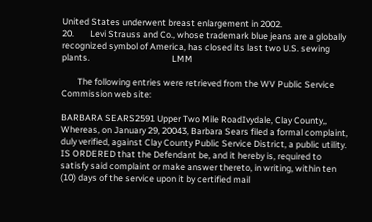United States underwent breast enlargement in 2002.
20.        Levi Strauss and Co., whose trademark blue jeans are a globally recognized symbol of America, has closed its last two U.S. sewing plants.                                         LMM

        The following entries were retrieved from the WV Public Service Commission web site:

BARBARA SEARS2591 Upper Two Mile RoadIvydale, Clay County,,
Whereas, on January 29, 20043, Barbara Sears filed a formal complaint, duly verified, against Clay County Public Service District, a public utility. IS ORDERED that the Defendant be, and it hereby is, required to satisfy said complaint or make answer thereto, in writing, within ten (10) days of the service upon it by certified mail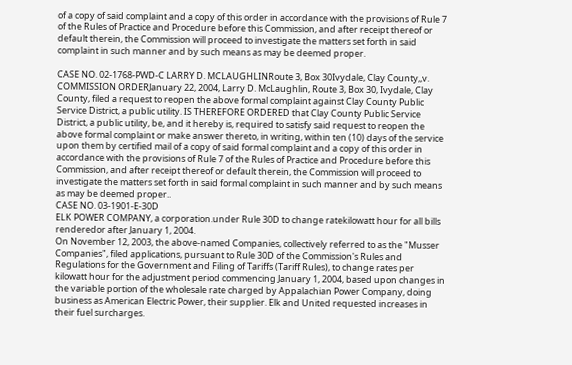of a copy of said complaint and a copy of this order in accordance with the provisions of Rule 7 of the Rules of Practice and Procedure before this Commission, and after receipt thereof or default therein, the Commission will proceed to investigate the matters set forth in said complaint in such manner and by such means as may be deemed proper.

CASE NO. 02-1768-PWD-C LARRY D. MCLAUGHLINRoute 3, Box 30Ivydale, Clay County,,v.
COMMISSION ORDERJanuary 22, 2004, Larry D. McLaughlin, Route 3, Box 30, Ivydale, Clay County, filed a request to reopen the above formal complaint against Clay County Public Service District, a public utility. IS THEREFORE ORDERED that Clay County Public Service District, a public utility, be, and it hereby is, required to satisfy said request to reopen the above formal complaint or make answer thereto, in writing, within ten (10) days of the service upon them by certified mail of a copy of said formal complaint and a copy of this order in accordance with the provisions of Rule 7 of the Rules of Practice and Procedure before this Commission, and after receipt thereof or default therein, the Commission will proceed to investigate the matters set forth in said formal complaint in such manner and by such means as may be deemed proper..
CASE NO. 03-1901-E-30D
ELK POWER COMPANY, a corporation.under Rule 30D to change ratekilowatt hour for all bills renderedor after January 1, 2004.
On November 12, 2003, the above-named Companies, collectively referred to as the "Musser Companies", filed applications, pursuant to Rule 30D of the Commission's Rules and Regulations for the Government and Filing of Tariffs (Tariff Rules), to change rates per kilowatt hour for the adjustment period commencing January 1, 2004, based upon changes in the variable portion of the wholesale rate charged by Appalachian Power Company, doing business as American Electric Power, their supplier. Elk and United requested increases in their fuel surcharges.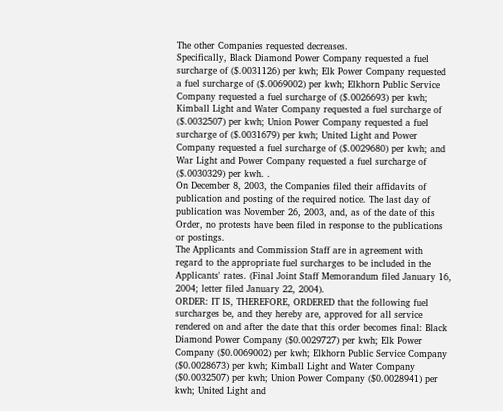The other Companies requested decreases.
Specifically, Black Diamond Power Company requested a fuel surcharge of ($.0031126) per kwh; Elk Power Company requested a fuel surcharge of ($.0069002) per kwh; Elkhorn Public Service Company requested a fuel surcharge of ($.0026693) per kwh; Kimball Light and Water Company requested a fuel surcharge of ($.0032507) per kwh; Union Power Company requested a fuel surcharge of ($.0031679) per kwh; United Light and Power Company requested a fuel surcharge of ($.0029680) per kwh; and War Light and Power Company requested a fuel surcharge of ($.0030329) per kwh. .
On December 8, 2003, the Companies filed their affidavits of publication and posting of the required notice. The last day of publication was November 26, 2003, and, as of the date of this Order, no protests have been filed in response to the publications or postings.
The Applicants and Commission Staff are in agreement with regard to the appropriate fuel surcharges to be included in the Applicants' rates. (Final Joint Staff Memorandum filed January 16, 2004; letter filed January 22, 2004).
ORDER: IT IS, THEREFORE, ORDERED that the following fuel surcharges be, and they hereby are, approved for all service rendered on and after the date that this order becomes final: Black Diamond Power Company ($0.0029727) per kwh; Elk Power Company ($0.0069002) per kwh; Elkhorn Public Service Company ($0.0028673) per kwh; Kimball Light and Water Company ($0.0032507) per kwh; Union Power Company ($0.0028941) per kwh; United Light and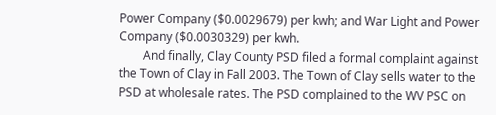Power Company ($0.0029679) per kwh; and War Light and Power Company ($0.0030329) per kwh.
        And finally, Clay County PSD filed a formal complaint against the Town of Clay in Fall 2003. The Town of Clay sells water to the PSD at wholesale rates. The PSD complained to the WV PSC on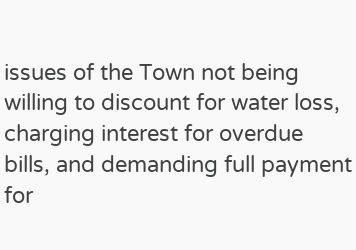issues of the Town not being willing to discount for water loss, charging interest for overdue bills, and demanding full payment for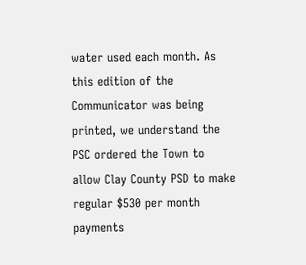water used each month. As this edition of the Communicator was being printed, we understand the PSC ordered the Town to allow Clay County PSD to make regular $530 per month payments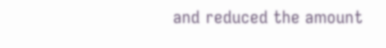and reduced the amount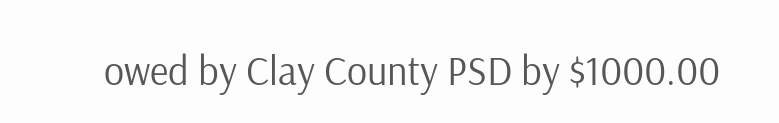owed by Clay County PSD by $1000.00